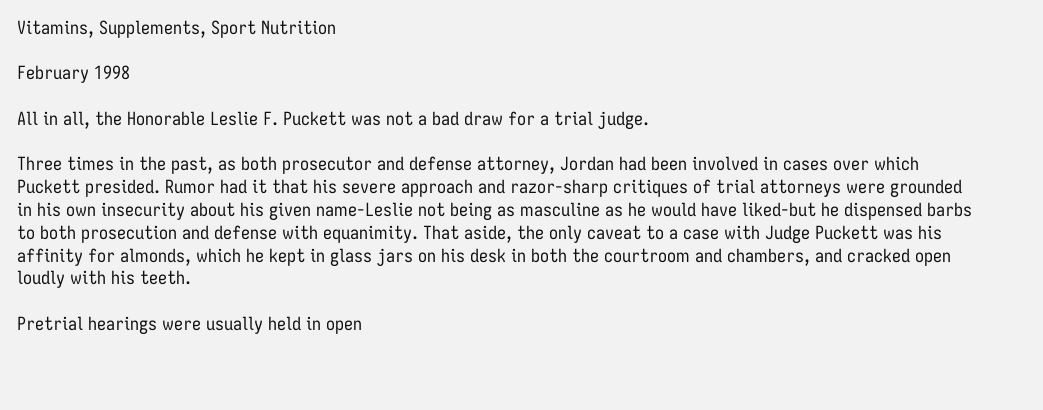Vitamins, Supplements, Sport Nutrition

February 1998

All in all, the Honorable Leslie F. Puckett was not a bad draw for a trial judge.

Three times in the past, as both prosecutor and defense attorney, Jordan had been involved in cases over which Puckett presided. Rumor had it that his severe approach and razor-sharp critiques of trial attorneys were grounded in his own insecurity about his given name-Leslie not being as masculine as he would have liked-but he dispensed barbs to both prosecution and defense with equanimity. That aside, the only caveat to a case with Judge Puckett was his affinity for almonds, which he kept in glass jars on his desk in both the courtroom and chambers, and cracked open loudly with his teeth.

Pretrial hearings were usually held in open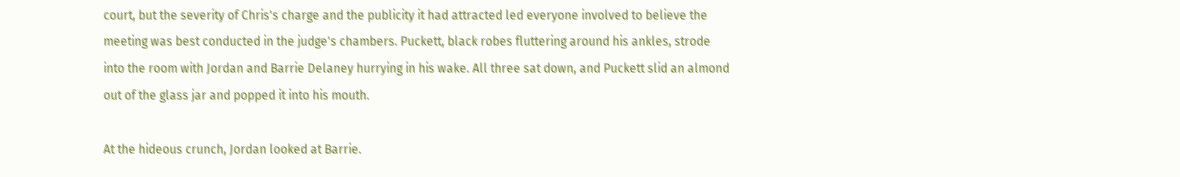court, but the severity of Chris's charge and the publicity it had attracted led everyone involved to believe the meeting was best conducted in the judge's chambers. Puckett, black robes fluttering around his ankles, strode into the room with Jordan and Barrie Delaney hurrying in his wake. All three sat down, and Puckett slid an almond out of the glass jar and popped it into his mouth.

At the hideous crunch, Jordan looked at Barrie.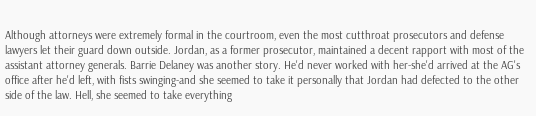Although attorneys were extremely formal in the courtroom, even the most cutthroat prosecutors and defense lawyers let their guard down outside. Jordan, as a former prosecutor, maintained a decent rapport with most of the assistant attorney generals. Barrie Delaney was another story. He'd never worked with her-she'd arrived at the AG's office after he'd left, with fists swinging-and she seemed to take it personally that Jordan had defected to the other side of the law. Hell, she seemed to take everything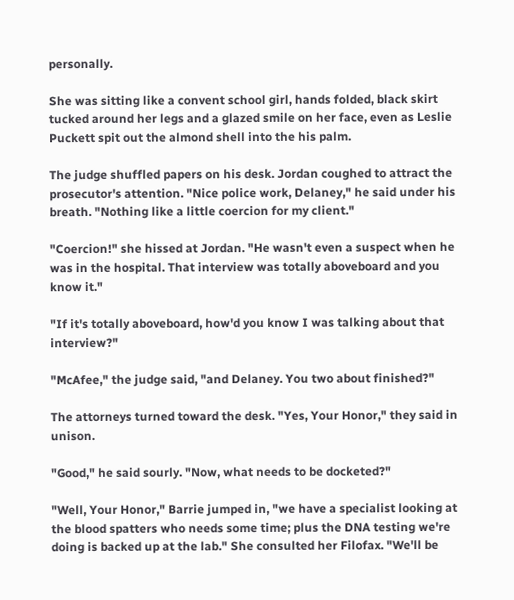personally.

She was sitting like a convent school girl, hands folded, black skirt tucked around her legs and a glazed smile on her face, even as Leslie Puckett spit out the almond shell into the his palm.

The judge shuffled papers on his desk. Jordan coughed to attract the prosecutor's attention. "Nice police work, Delaney," he said under his breath. "Nothing like a little coercion for my client."

"Coercion!" she hissed at Jordan. "He wasn't even a suspect when he was in the hospital. That interview was totally aboveboard and you know it."

"If it's totally aboveboard, how'd you know I was talking about that interview?"

"McAfee," the judge said, "and Delaney. You two about finished?"

The attorneys turned toward the desk. "Yes, Your Honor," they said in unison.

"Good," he said sourly. "Now, what needs to be docketed?"

"Well, Your Honor," Barrie jumped in, "we have a specialist looking at the blood spatters who needs some time; plus the DNA testing we're doing is backed up at the lab." She consulted her Filofax. "We'll be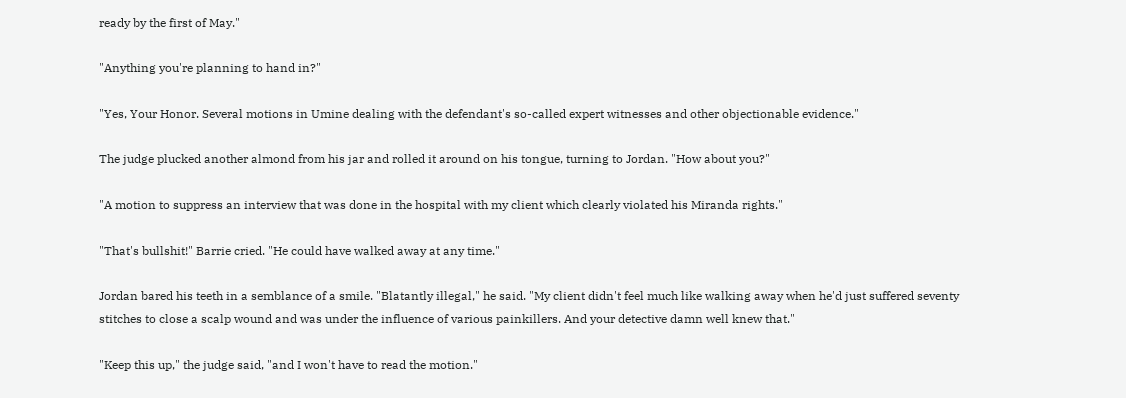ready by the first of May."

"Anything you're planning to hand in?"

"Yes, Your Honor. Several motions in Umine dealing with the defendant's so-called expert witnesses and other objectionable evidence."

The judge plucked another almond from his jar and rolled it around on his tongue, turning to Jordan. "How about you?"

"A motion to suppress an interview that was done in the hospital with my client which clearly violated his Miranda rights."

"That's bullshit!" Barrie cried. "He could have walked away at any time."

Jordan bared his teeth in a semblance of a smile. "Blatantly illegal," he said. "My client didn't feel much like walking away when he'd just suffered seventy stitches to close a scalp wound and was under the influence of various painkillers. And your detective damn well knew that."

"Keep this up," the judge said, "and I won't have to read the motion."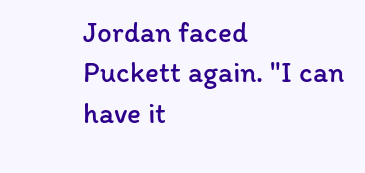Jordan faced Puckett again. "I can have it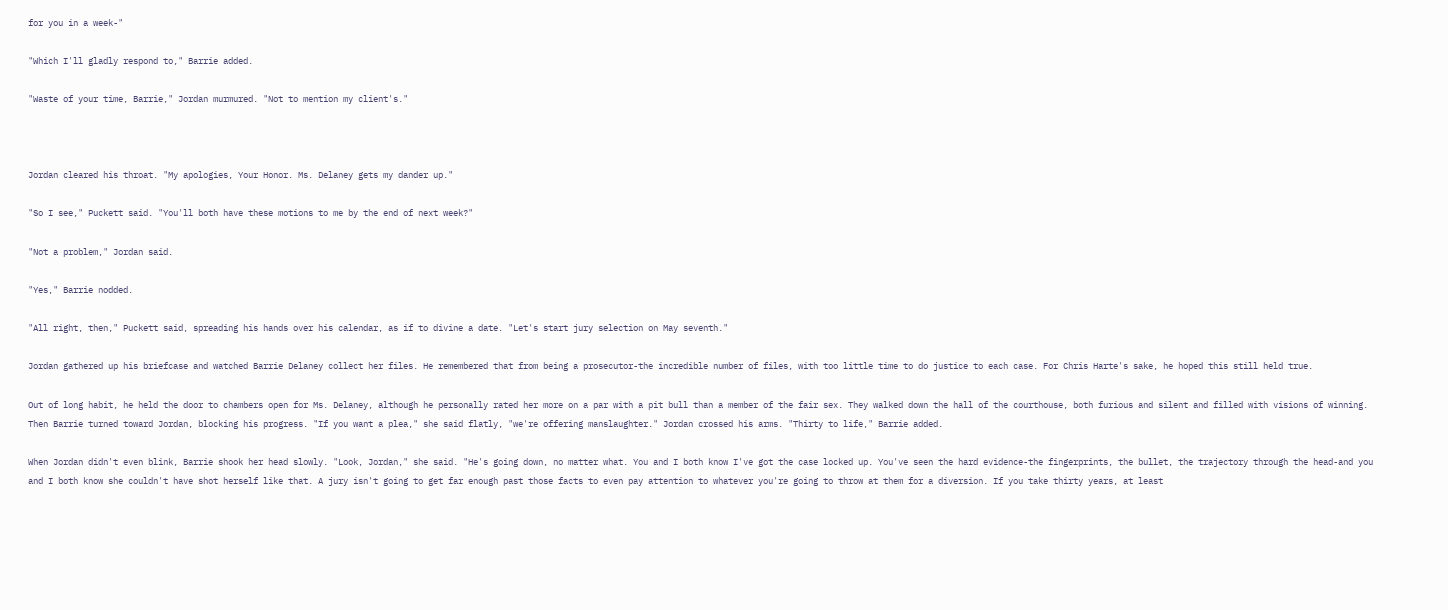for you in a week-"

"Which I'll gladly respond to," Barrie added.

"Waste of your time, Barrie," Jordan murmured. "Not to mention my client's."



Jordan cleared his throat. "My apologies, Your Honor. Ms. Delaney gets my dander up."

"So I see," Puckett said. "You'll both have these motions to me by the end of next week?"

"Not a problem," Jordan said.

"Yes," Barrie nodded.

"All right, then," Puckett said, spreading his hands over his calendar, as if to divine a date. "Let's start jury selection on May seventh."

Jordan gathered up his briefcase and watched Barrie Delaney collect her files. He remembered that from being a prosecutor-the incredible number of files, with too little time to do justice to each case. For Chris Harte's sake, he hoped this still held true.

Out of long habit, he held the door to chambers open for Ms. Delaney, although he personally rated her more on a par with a pit bull than a member of the fair sex. They walked down the hall of the courthouse, both furious and silent and filled with visions of winning. Then Barrie turned toward Jordan, blocking his progress. "If you want a plea," she said flatly, "we're offering manslaughter." Jordan crossed his arms. "Thirty to life," Barrie added.

When Jordan didn't even blink, Barrie shook her head slowly. "Look, Jordan," she said. "He's going down, no matter what. You and I both know I've got the case locked up. You've seen the hard evidence-the fingerprints, the bullet, the trajectory through the head-and you and I both know she couldn't have shot herself like that. A jury isn't going to get far enough past those facts to even pay attention to whatever you're going to throw at them for a diversion. If you take thirty years, at least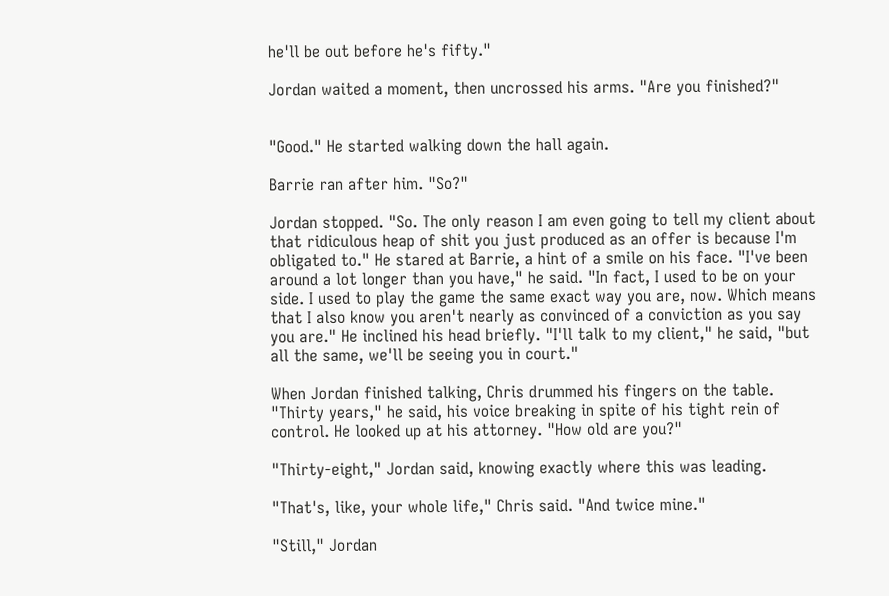he'll be out before he's fifty."

Jordan waited a moment, then uncrossed his arms. "Are you finished?"


"Good." He started walking down the hall again.

Barrie ran after him. "So?"

Jordan stopped. "So. The only reason I am even going to tell my client about that ridiculous heap of shit you just produced as an offer is because I'm obligated to." He stared at Barrie, a hint of a smile on his face. "I've been around a lot longer than you have," he said. "In fact, I used to be on your side. I used to play the game the same exact way you are, now. Which means that I also know you aren't nearly as convinced of a conviction as you say you are." He inclined his head briefly. "I'll talk to my client," he said, "but all the same, we'll be seeing you in court."

When Jordan finished talking, Chris drummed his fingers on the table. "Thirty years," he said, his voice breaking in spite of his tight rein of control. He looked up at his attorney. "How old are you?"

"Thirty-eight," Jordan said, knowing exactly where this was leading.

"That's, like, your whole life," Chris said. "And twice mine."

"Still," Jordan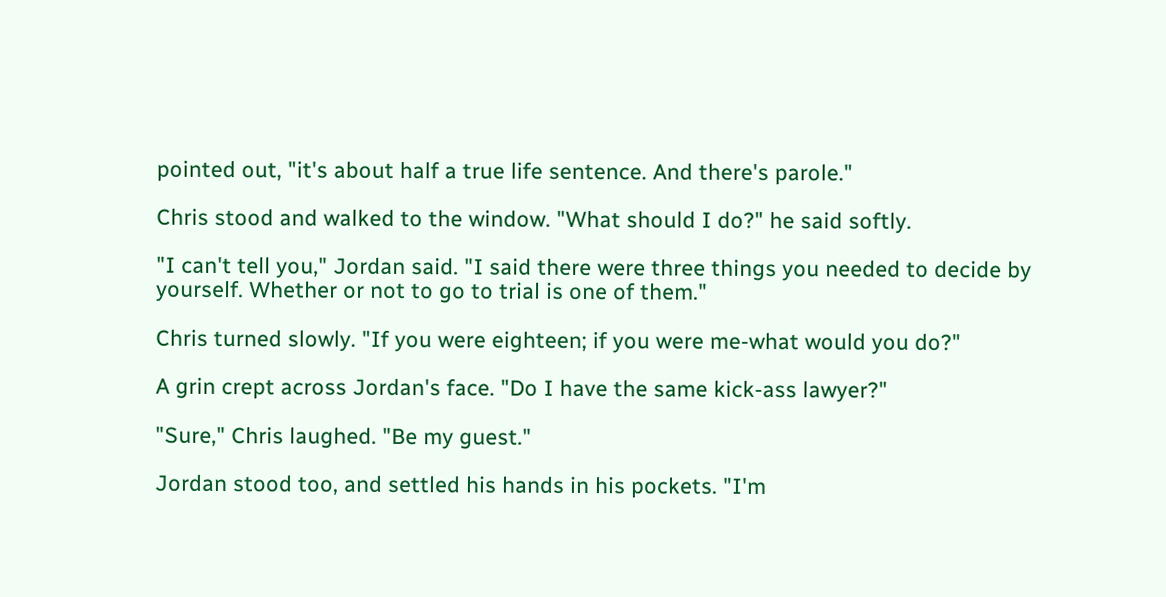pointed out, "it's about half a true life sentence. And there's parole."

Chris stood and walked to the window. "What should I do?" he said softly.

"I can't tell you," Jordan said. "I said there were three things you needed to decide by yourself. Whether or not to go to trial is one of them."

Chris turned slowly. "If you were eighteen; if you were me-what would you do?"

A grin crept across Jordan's face. "Do I have the same kick-ass lawyer?"

"Sure," Chris laughed. "Be my guest."

Jordan stood too, and settled his hands in his pockets. "I'm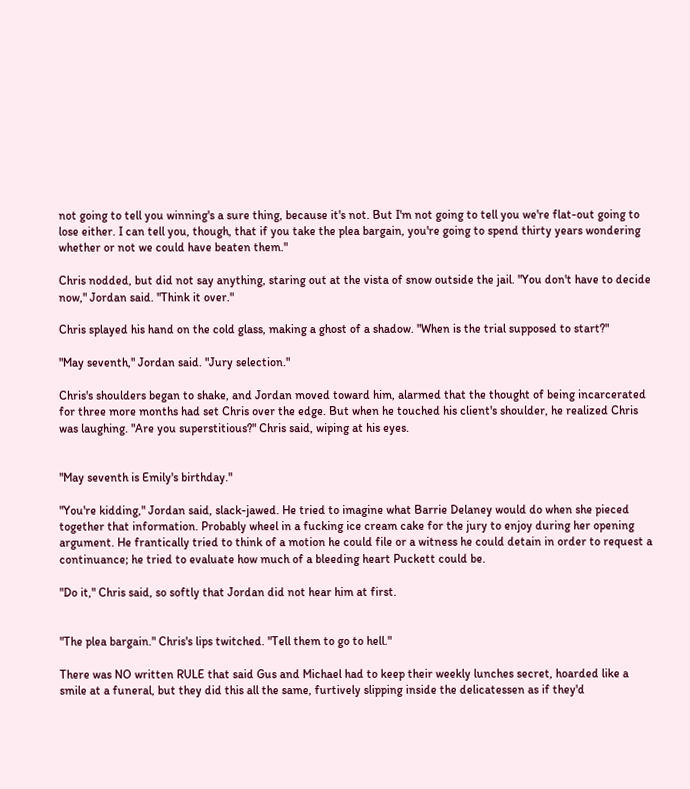not going to tell you winning's a sure thing, because it's not. But I'm not going to tell you we're flat-out going to lose either. I can tell you, though, that if you take the plea bargain, you're going to spend thirty years wondering whether or not we could have beaten them."

Chris nodded, but did not say anything, staring out at the vista of snow outside the jail. "You don't have to decide now," Jordan said. "Think it over."

Chris splayed his hand on the cold glass, making a ghost of a shadow. "When is the trial supposed to start?"

"May seventh," Jordan said. "Jury selection."

Chris's shoulders began to shake, and Jordan moved toward him, alarmed that the thought of being incarcerated for three more months had set Chris over the edge. But when he touched his client's shoulder, he realized Chris was laughing. "Are you superstitious?" Chris said, wiping at his eyes.


"May seventh is Emily's birthday."

"You're kidding," Jordan said, slack-jawed. He tried to imagine what Barrie Delaney would do when she pieced together that information. Probably wheel in a fucking ice cream cake for the jury to enjoy during her opening argument. He frantically tried to think of a motion he could file or a witness he could detain in order to request a continuance; he tried to evaluate how much of a bleeding heart Puckett could be.

"Do it," Chris said, so softly that Jordan did not hear him at first.


"The plea bargain." Chris's lips twitched. "Tell them to go to hell."

There was NO written RULE that said Gus and Michael had to keep their weekly lunches secret, hoarded like a smile at a funeral, but they did this all the same, furtively slipping inside the delicatessen as if they'd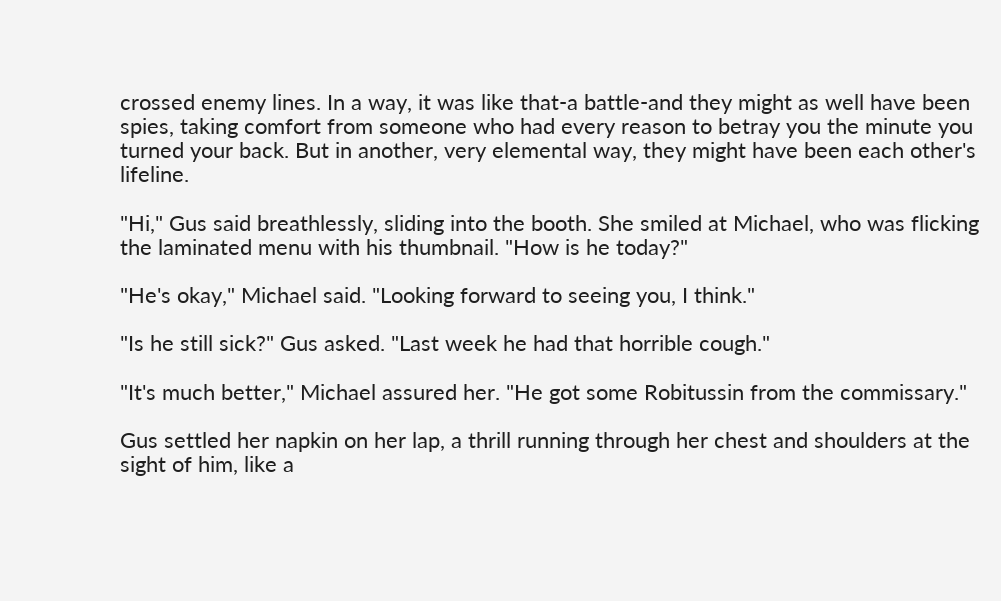crossed enemy lines. In a way, it was like that-a battle-and they might as well have been spies, taking comfort from someone who had every reason to betray you the minute you turned your back. But in another, very elemental way, they might have been each other's lifeline.

"Hi," Gus said breathlessly, sliding into the booth. She smiled at Michael, who was flicking the laminated menu with his thumbnail. "How is he today?"

"He's okay," Michael said. "Looking forward to seeing you, I think."

"Is he still sick?" Gus asked. "Last week he had that horrible cough."

"It's much better," Michael assured her. "He got some Robitussin from the commissary."

Gus settled her napkin on her lap, a thrill running through her chest and shoulders at the sight of him, like a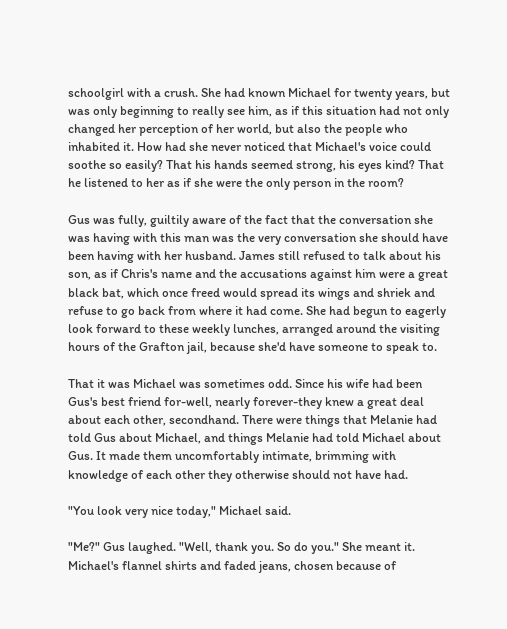schoolgirl with a crush. She had known Michael for twenty years, but was only beginning to really see him, as if this situation had not only changed her perception of her world, but also the people who inhabited it. How had she never noticed that Michael's voice could soothe so easily? That his hands seemed strong, his eyes kind? That he listened to her as if she were the only person in the room?

Gus was fully, guiltily aware of the fact that the conversation she was having with this man was the very conversation she should have been having with her husband. James still refused to talk about his son, as if Chris's name and the accusations against him were a great black bat, which once freed would spread its wings and shriek and refuse to go back from where it had come. She had begun to eagerly look forward to these weekly lunches, arranged around the visiting hours of the Grafton jail, because she'd have someone to speak to.

That it was Michael was sometimes odd. Since his wife had been Gus's best friend for-well, nearly forever-they knew a great deal about each other, secondhand. There were things that Melanie had told Gus about Michael, and things Melanie had told Michael about Gus. It made them uncomfortably intimate, brimming with knowledge of each other they otherwise should not have had.

"You look very nice today," Michael said.

"Me?" Gus laughed. "Well, thank you. So do you." She meant it. Michael's flannel shirts and faded jeans, chosen because of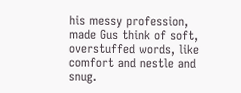his messy profession, made Gus think of soft, overstuffed words, like comfort and nestle and snug.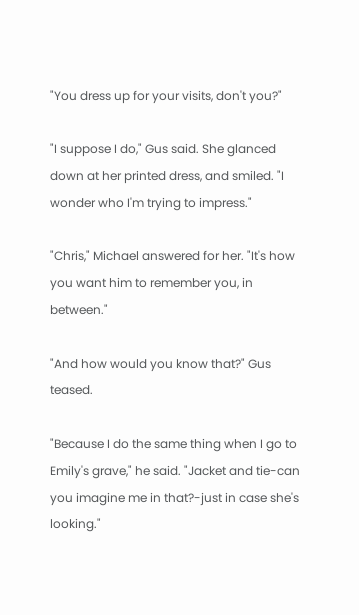"You dress up for your visits, don't you?"

"I suppose I do," Gus said. She glanced down at her printed dress, and smiled. "I wonder who I'm trying to impress."

"Chris," Michael answered for her. "It's how you want him to remember you, in between."

"And how would you know that?" Gus teased.

"Because I do the same thing when I go to Emily's grave," he said. "Jacket and tie-can you imagine me in that?-just in case she's looking."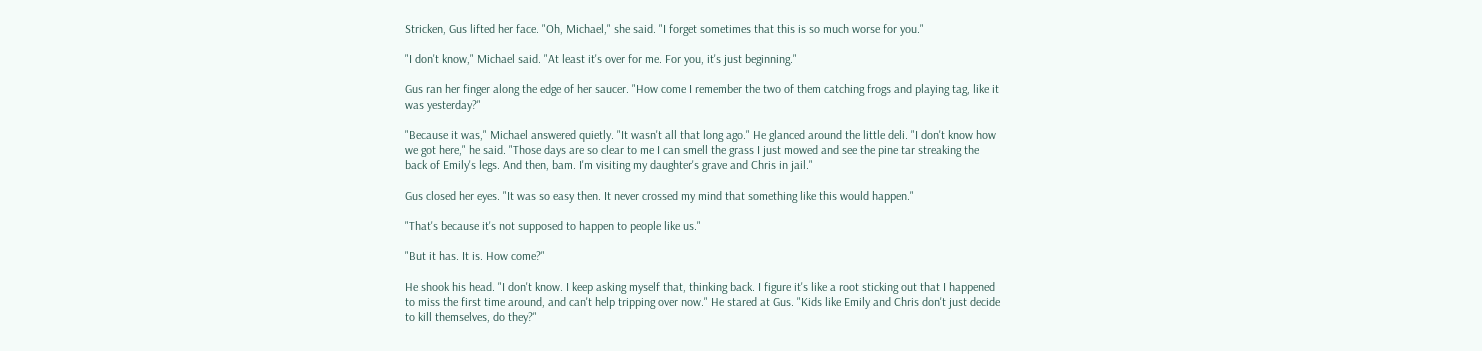Stricken, Gus lifted her face. "Oh, Michael," she said. "I forget sometimes that this is so much worse for you."

"I don't know," Michael said. "At least it's over for me. For you, it's just beginning."

Gus ran her finger along the edge of her saucer. "How come I remember the two of them catching frogs and playing tag, like it was yesterday?"

"Because it was," Michael answered quietly. "It wasn't all that long ago." He glanced around the little deli. "I don't know how we got here," he said. "Those days are so clear to me I can smell the grass I just mowed and see the pine tar streaking the back of Emily's legs. And then, bam. I'm visiting my daughter's grave and Chris in jail."

Gus closed her eyes. "It was so easy then. It never crossed my mind that something like this would happen."

"That's because it's not supposed to happen to people like us."

"But it has. It is. How come?"

He shook his head. "I don't know. I keep asking myself that, thinking back. I figure it's like a root sticking out that I happened to miss the first time around, and can't help tripping over now." He stared at Gus. "Kids like Emily and Chris don't just decide to kill themselves, do they?"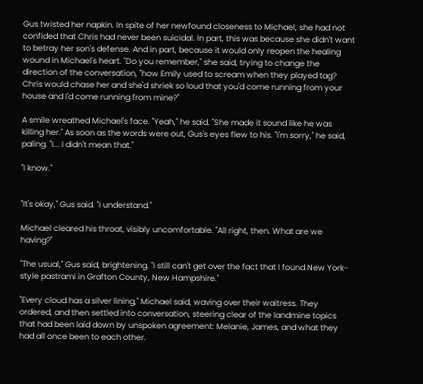Gus twisted her napkin. In spite of her newfound closeness to Michael, she had not confided that Chris had never been suicidal. In part, this was because she didn't want to betray her son's defense. And in part, because it would only reopen the healing wound in Michael's heart. "Do you remember," she said, trying to change the direction of the conversation, "how Emily used to scream when they played tag? Chris would chase her and she'd shriek so loud that you'd come running from your house and I'd come running from mine?"

A smile wreathed Michael's face. "Yeah," he said. "She made it sound like he was killing her." As soon as the words were out, Gus's eyes flew to his. "I'm sorry," he said, paling. "I... I didn't mean that."

"I know."


"It's okay," Gus said. "I understand."

Michael cleared his throat, visibly uncomfortable. "All right, then. What are we having?"

"The usual," Gus said, brightening. "I still can't get over the fact that I found New York-style pastrami in Grafton County, New Hampshire."

"Every cloud has a silver lining," Michael said, waving over their waitress. They ordered, and then settled into conversation, steering clear of the landmine topics that had been laid down by unspoken agreement: Melanie, James, and what they had all once been to each other.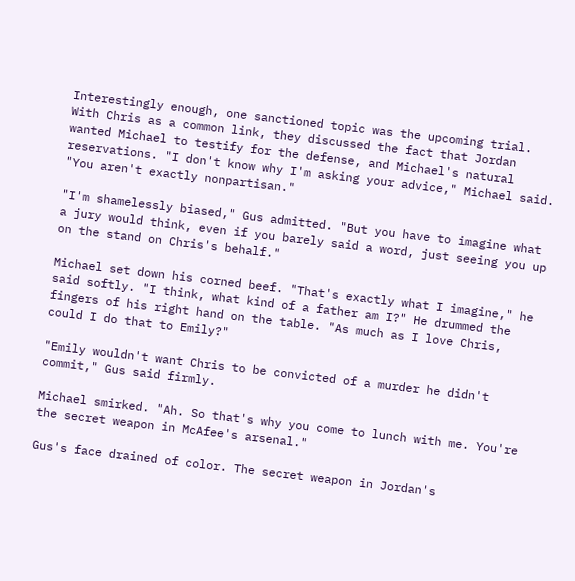Interestingly enough, one sanctioned topic was the upcoming trial. With Chris as a common link, they discussed the fact that Jordan wanted Michael to testify for the defense, and Michael's natural reservations. "I don't know why I'm asking your advice," Michael said. "You aren't exactly nonpartisan."

"I'm shamelessly biased," Gus admitted. "But you have to imagine what a jury would think, even if you barely said a word, just seeing you up on the stand on Chris's behalf."

Michael set down his corned beef. "That's exactly what I imagine," he said softly. "I think, what kind of a father am I?" He drummed the fingers of his right hand on the table. "As much as I love Chris, could I do that to Emily?"

"Emily wouldn't want Chris to be convicted of a murder he didn't commit," Gus said firmly.

Michael smirked. "Ah. So that's why you come to lunch with me. You're the secret weapon in McAfee's arsenal."

Gus's face drained of color. The secret weapon in Jordan's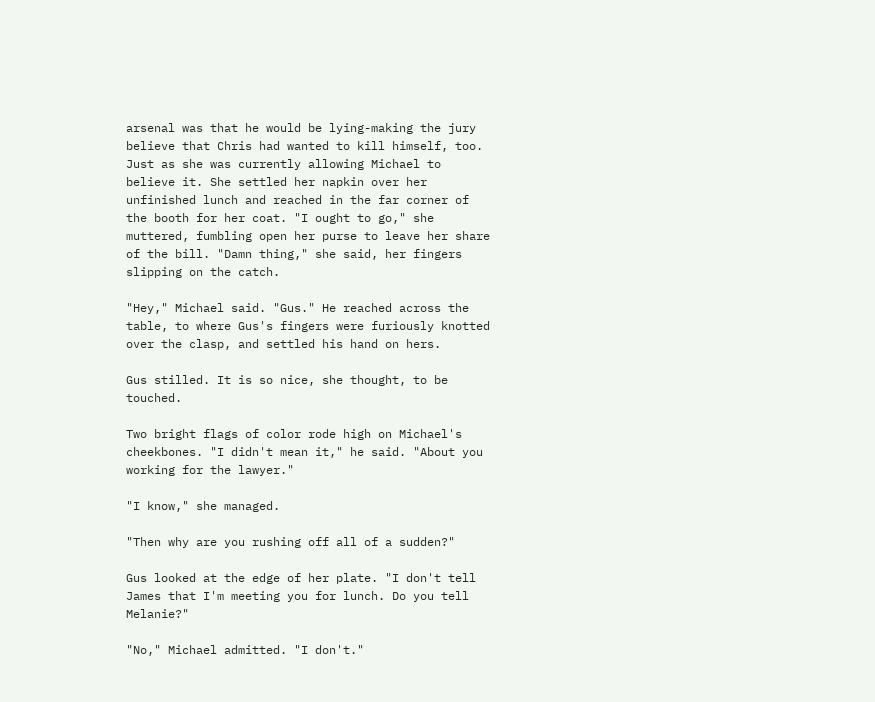arsenal was that he would be lying-making the jury believe that Chris had wanted to kill himself, too. Just as she was currently allowing Michael to believe it. She settled her napkin over her unfinished lunch and reached in the far corner of the booth for her coat. "I ought to go," she muttered, fumbling open her purse to leave her share of the bill. "Damn thing," she said, her fingers slipping on the catch.

"Hey," Michael said. "Gus." He reached across the table, to where Gus's fingers were furiously knotted over the clasp, and settled his hand on hers.

Gus stilled. It is so nice, she thought, to be touched.

Two bright flags of color rode high on Michael's cheekbones. "I didn't mean it," he said. "About you working for the lawyer."

"I know," she managed.

"Then why are you rushing off all of a sudden?"

Gus looked at the edge of her plate. "I don't tell James that I'm meeting you for lunch. Do you tell Melanie?"

"No," Michael admitted. "I don't."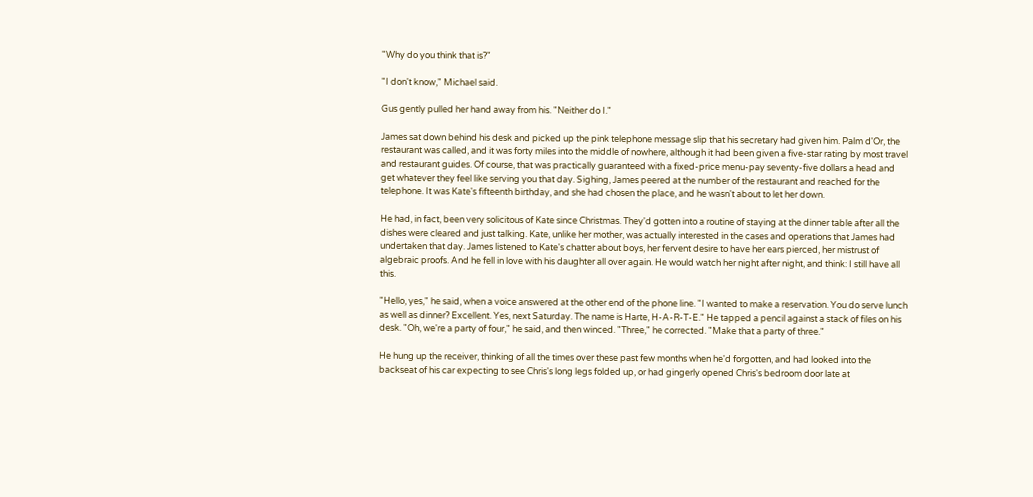"Why do you think that is?"

"I don't know," Michael said.

Gus gently pulled her hand away from his. "Neither do I."

James sat down behind his desk and picked up the pink telephone message slip that his secretary had given him. Palm d'Or, the restaurant was called, and it was forty miles into the middle of nowhere, although it had been given a five-star rating by most travel and restaurant guides. Of course, that was practically guaranteed with a fixed-price menu-pay seventy-five dollars a head and get whatever they feel like serving you that day. Sighing, James peered at the number of the restaurant and reached for the telephone. It was Kate's fifteenth birthday, and she had chosen the place, and he wasn't about to let her down.

He had, in fact, been very solicitous of Kate since Christmas. They'd gotten into a routine of staying at the dinner table after all the dishes were cleared and just talking. Kate, unlike her mother, was actually interested in the cases and operations that James had undertaken that day. James listened to Kate's chatter about boys, her fervent desire to have her ears pierced, her mistrust of algebraic proofs. And he fell in love with his daughter all over again. He would watch her night after night, and think: I still have all this.

"Hello, yes," he said, when a voice answered at the other end of the phone line. "I wanted to make a reservation. You do serve lunch as well as dinner? Excellent. Yes, next Saturday. The name is Harte, H-A-R-T-E." He tapped a pencil against a stack of files on his desk. "Oh, we're a party of four," he said, and then winced. "Three," he corrected. "Make that a party of three."

He hung up the receiver, thinking of all the times over these past few months when he'd forgotten, and had looked into the backseat of his car expecting to see Chris's long legs folded up, or had gingerly opened Chris's bedroom door late at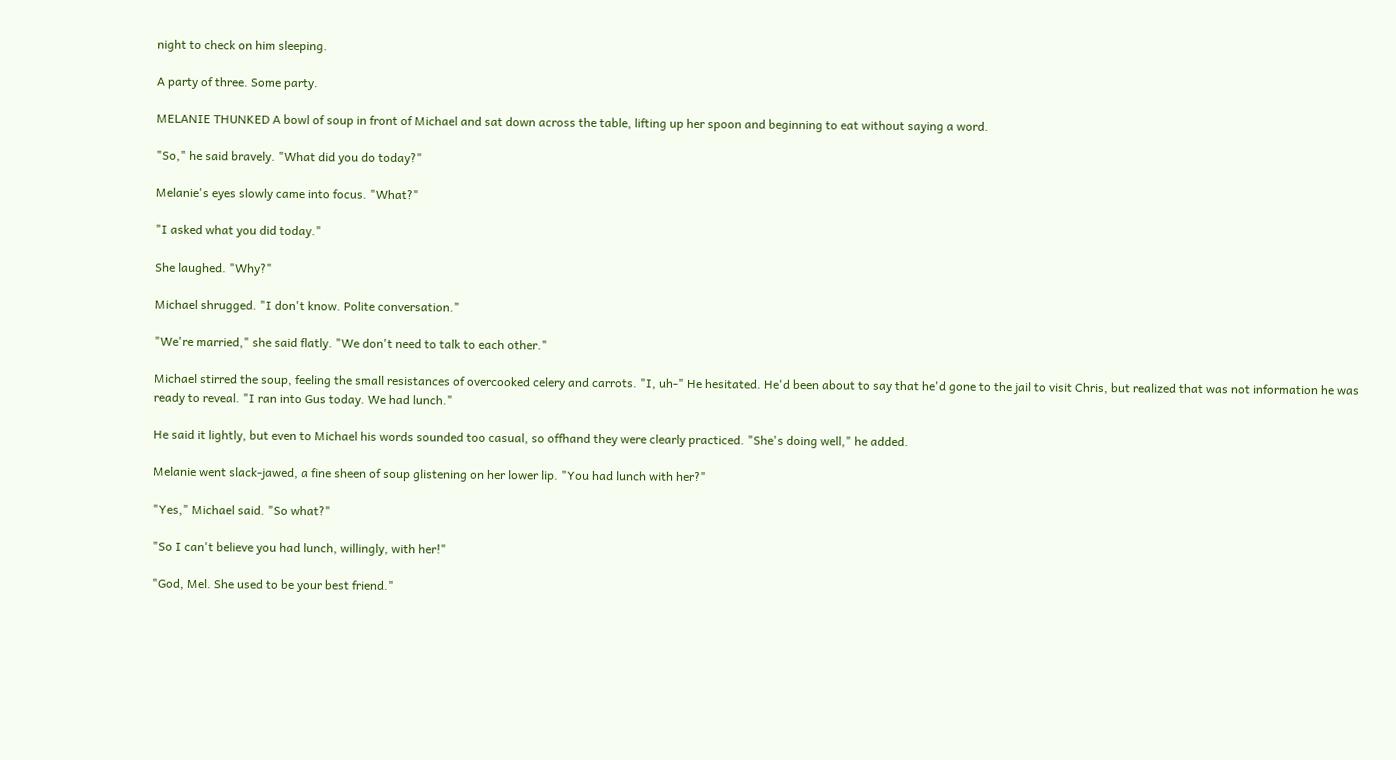night to check on him sleeping.

A party of three. Some party.

MELANIE THUNKED A bowl of soup in front of Michael and sat down across the table, lifting up her spoon and beginning to eat without saying a word.

"So," he said bravely. "What did you do today?"

Melanie's eyes slowly came into focus. "What?"

"I asked what you did today."

She laughed. "Why?"

Michael shrugged. "I don't know. Polite conversation."

"We're married," she said flatly. "We don't need to talk to each other."

Michael stirred the soup, feeling the small resistances of overcooked celery and carrots. "I, uh-" He hesitated. He'd been about to say that he'd gone to the jail to visit Chris, but realized that was not information he was ready to reveal. "I ran into Gus today. We had lunch."

He said it lightly, but even to Michael his words sounded too casual, so offhand they were clearly practiced. "She's doing well," he added.

Melanie went slack-jawed, a fine sheen of soup glistening on her lower lip. "You had lunch with her?"

"Yes," Michael said. "So what?"

"So I can't believe you had lunch, willingly, with her!"

"God, Mel. She used to be your best friend."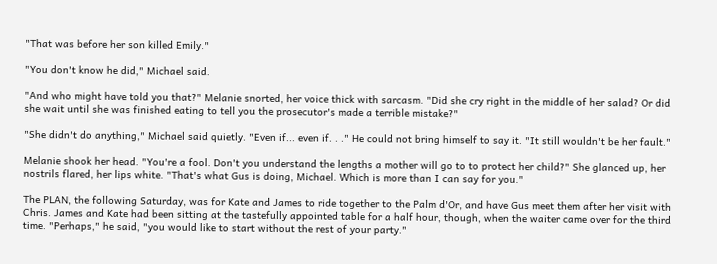"That was before her son killed Emily."

"You don't know he did," Michael said.

"And who might have told you that?" Melanie snorted, her voice thick with sarcasm. "Did she cry right in the middle of her salad? Or did she wait until she was finished eating to tell you the prosecutor's made a terrible mistake?"

"She didn't do anything," Michael said quietly. "Even if... even if. . ." He could not bring himself to say it. "It still wouldn't be her fault."

Melanie shook her head. "You're a fool. Don't you understand the lengths a mother will go to to protect her child?" She glanced up, her nostrils flared, her lips white. "That's what Gus is doing, Michael. Which is more than I can say for you."

The PLAN, the following Saturday, was for Kate and James to ride together to the Palm d'Or, and have Gus meet them after her visit with Chris. James and Kate had been sitting at the tastefully appointed table for a half hour, though, when the waiter came over for the third time. "Perhaps," he said, "you would like to start without the rest of your party."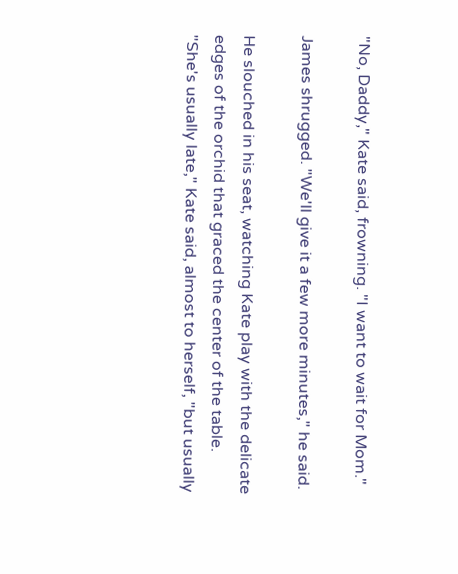"No, Daddy," Kate said, frowning. "I want to wait for Mom."

James shrugged. "We'll give it a few more minutes," he said.

He slouched in his seat, watching Kate play with the delicate edges of the orchid that graced the center of the table. "She's usually late," Kate said, almost to herself, "but usually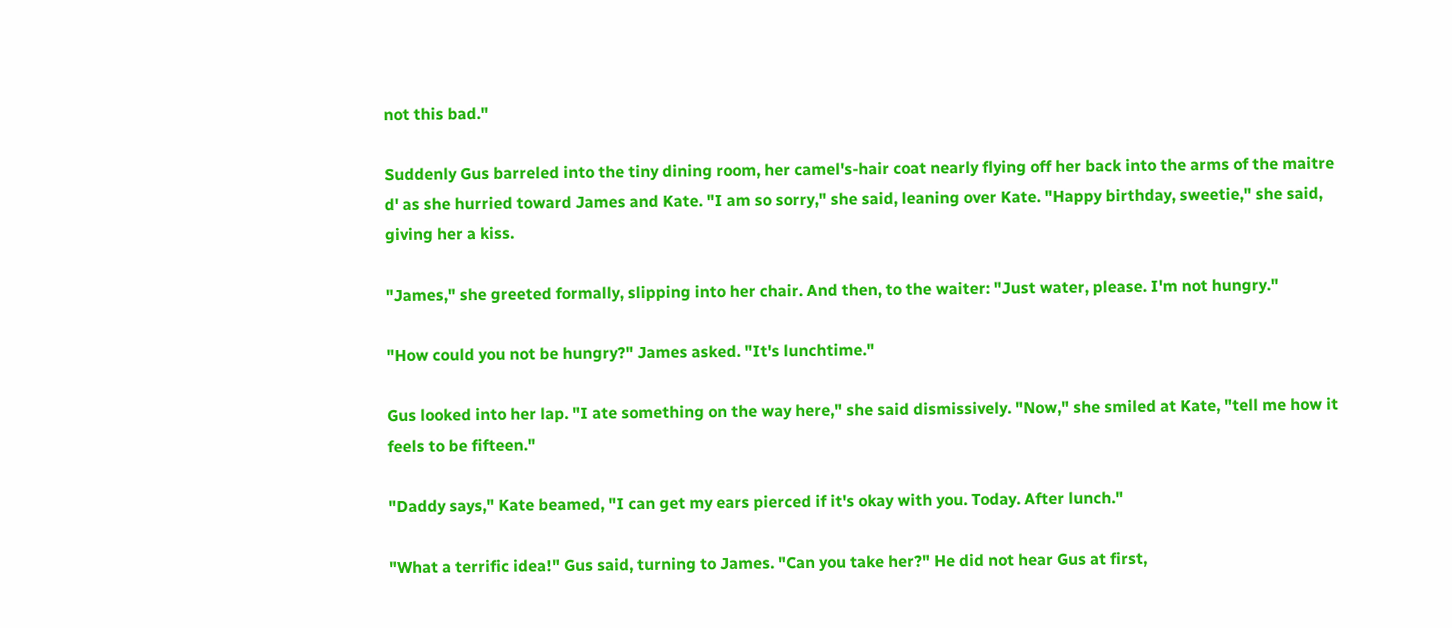not this bad."

Suddenly Gus barreled into the tiny dining room, her camel's-hair coat nearly flying off her back into the arms of the maitre d' as she hurried toward James and Kate. "I am so sorry," she said, leaning over Kate. "Happy birthday, sweetie," she said, giving her a kiss.

"James," she greeted formally, slipping into her chair. And then, to the waiter: "Just water, please. I'm not hungry."

"How could you not be hungry?" James asked. "It's lunchtime."

Gus looked into her lap. "I ate something on the way here," she said dismissively. "Now," she smiled at Kate, "tell me how it feels to be fifteen."

"Daddy says," Kate beamed, "I can get my ears pierced if it's okay with you. Today. After lunch."

"What a terrific idea!" Gus said, turning to James. "Can you take her?" He did not hear Gus at first,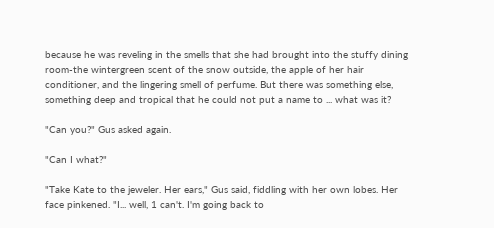because he was reveling in the smells that she had brought into the stuffy dining room-the wintergreen scent of the snow outside, the apple of her hair conditioner, and the lingering smell of perfume. But there was something else, something deep and tropical that he could not put a name to ... what was it?

"Can you?" Gus asked again.

"Can I what?"

"Take Kate to the jeweler. Her ears," Gus said, fiddling with her own lobes. Her face pinkened. "I... well, 1 can't. I'm going back to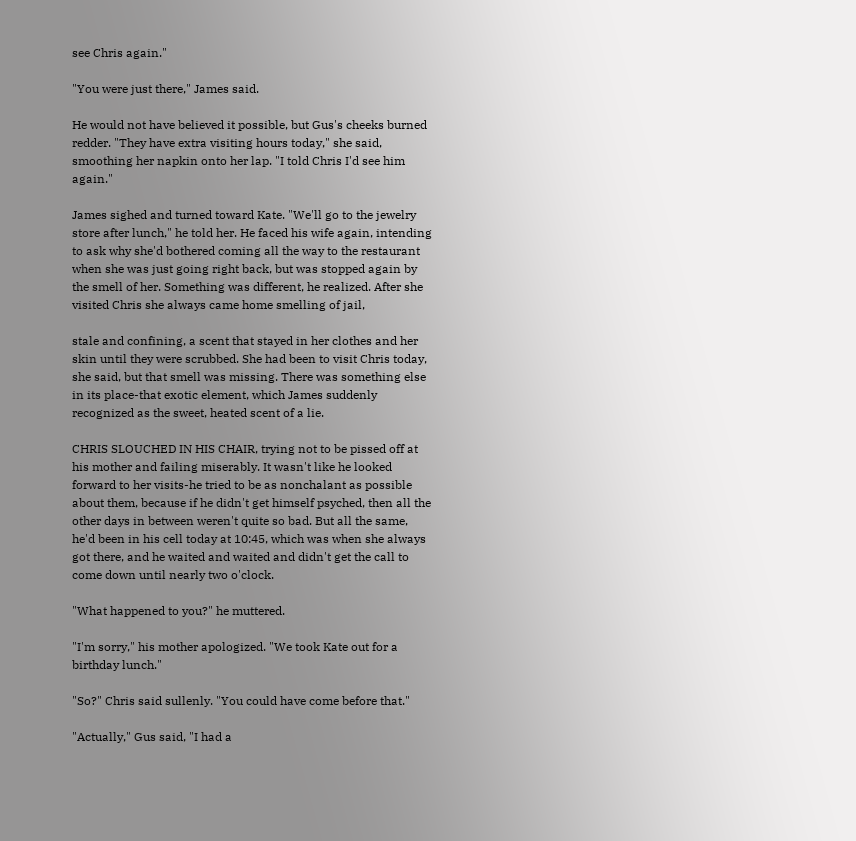see Chris again."

"You were just there," James said.

He would not have believed it possible, but Gus's cheeks burned redder. "They have extra visiting hours today," she said, smoothing her napkin onto her lap. "I told Chris I'd see him again."

James sighed and turned toward Kate. "We'll go to the jewelry store after lunch," he told her. He faced his wife again, intending to ask why she'd bothered coming all the way to the restaurant when she was just going right back, but was stopped again by the smell of her. Something was different, he realized. After she visited Chris she always came home smelling of jail,

stale and confining, a scent that stayed in her clothes and her skin until they were scrubbed. She had been to visit Chris today, she said, but that smell was missing. There was something else in its place-that exotic element, which James suddenly recognized as the sweet, heated scent of a lie.

CHRIS SLOUCHED IN HIS CHAIR, trying not to be pissed off at his mother and failing miserably. It wasn't like he looked forward to her visits-he tried to be as nonchalant as possible about them, because if he didn't get himself psyched, then all the other days in between weren't quite so bad. But all the same, he'd been in his cell today at 10:45, which was when she always got there, and he waited and waited and didn't get the call to come down until nearly two o'clock.

"What happened to you?" he muttered.

"I'm sorry," his mother apologized. "We took Kate out for a birthday lunch."

"So?" Chris said sullenly. "You could have come before that."

"Actually," Gus said, "I had a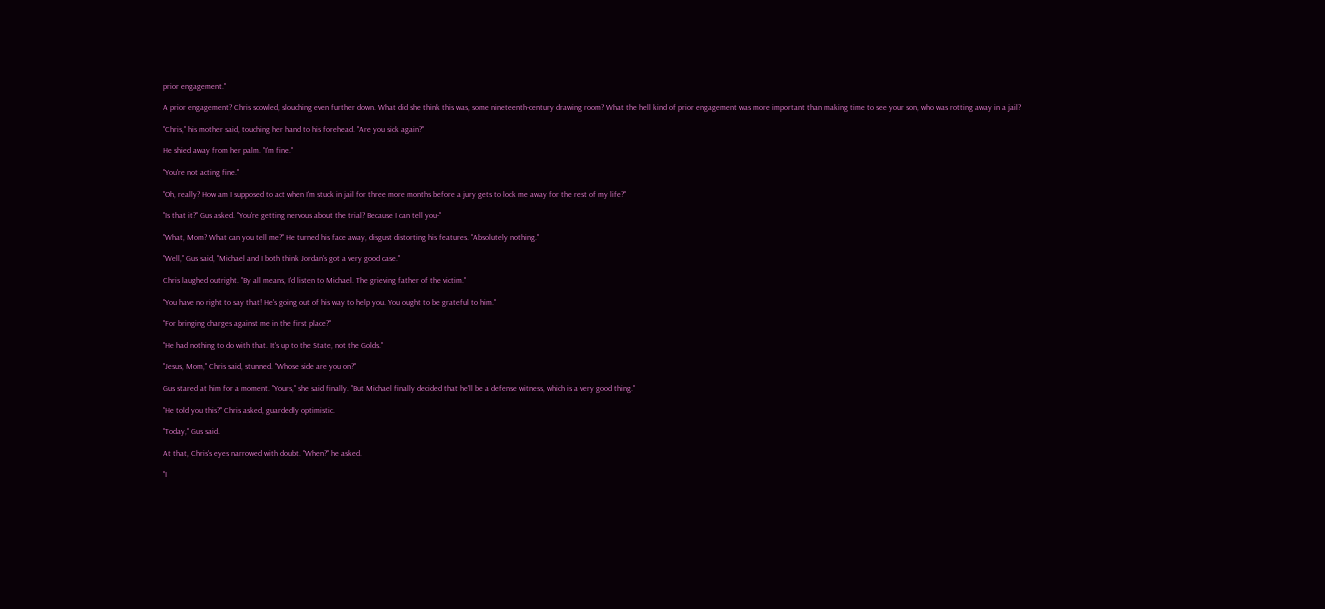prior engagement."

A prior engagement? Chris scowled, slouching even further down. What did she think this was, some nineteenth-century drawing room? What the hell kind of prior engagement was more important than making time to see your son, who was rotting away in a jail?

"Chris," his mother said, touching her hand to his forehead. "Are you sick again?"

He shied away from her palm. "I'm fine."

"You're not acting fine."

"Oh, really? How am I supposed to act when I'm stuck in jail for three more months before a jury gets to lock me away for the rest of my life?"

"Is that it?" Gus asked. "You're getting nervous about the trial? Because I can tell you-"

"What, Mom? What can you tell me?" He turned his face away, disgust distorting his features. "Absolutely nothing."

"Well," Gus said, "Michael and I both think Jordan's got a very good case."

Chris laughed outright. "By all means, I'd listen to Michael. The grieving father of the victim."

"You have no right to say that! He's going out of his way to help you. You ought to be grateful to him."

"For bringing charges against me in the first place?"

"He had nothing to do with that. It's up to the State, not the Golds."

"Jesus, Mom," Chris said, stunned. "Whose side are you on?"

Gus stared at him for a moment. "Yours," she said finally. "But Michael finally decided that he'll be a defense witness, which is a very good thing."

"He told you this?" Chris asked, guardedly optimistic.

"Today," Gus said.

At that, Chris's eyes narrowed with doubt. "When?" he asked.

"I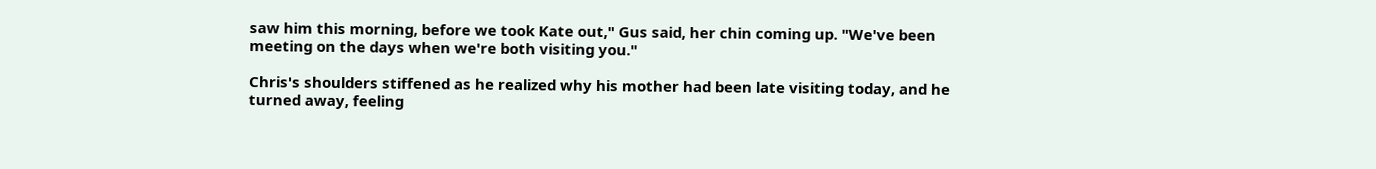saw him this morning, before we took Kate out," Gus said, her chin coming up. "We've been meeting on the days when we're both visiting you."

Chris's shoulders stiffened as he realized why his mother had been late visiting today, and he turned away, feeling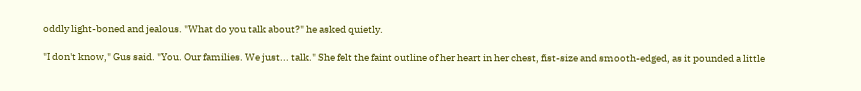oddly light-boned and jealous. "What do you talk about?" he asked quietly.

"I don't know," Gus said. "You. Our families. We just... talk." She felt the faint outline of her heart in her chest, fist-size and smooth-edged, as it pounded a little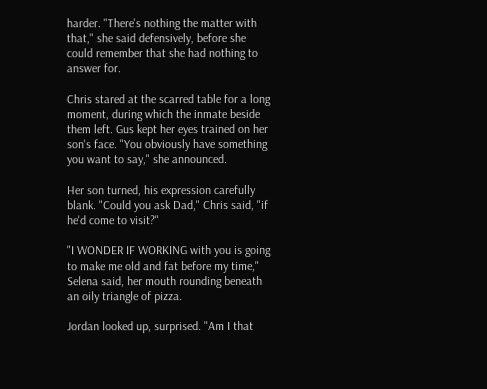harder. "There's nothing the matter with that," she said defensively, before she could remember that she had nothing to answer for.

Chris stared at the scarred table for a long moment, during which the inmate beside them left. Gus kept her eyes trained on her son's face. "You obviously have something you want to say," she announced.

Her son turned, his expression carefully blank. "Could you ask Dad," Chris said, "if he'd come to visit?"

"I WONDER IF WORKING with you is going to make me old and fat before my time," Selena said, her mouth rounding beneath an oily triangle of pizza.

Jordan looked up, surprised. "Am I that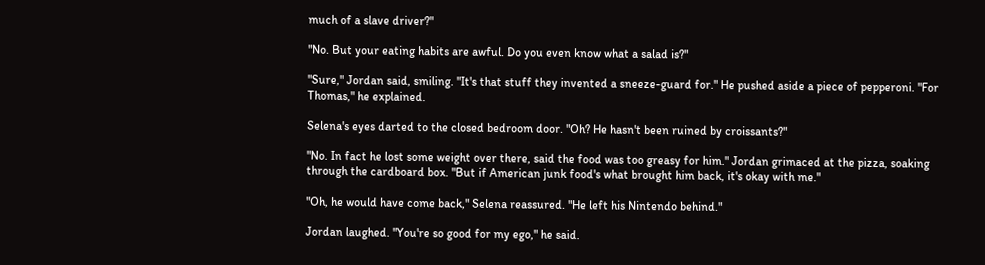much of a slave driver?"

"No. But your eating habits are awful. Do you even know what a salad is?"

"Sure," Jordan said, smiling. "It's that stuff they invented a sneeze-guard for." He pushed aside a piece of pepperoni. "For Thomas," he explained.

Selena's eyes darted to the closed bedroom door. "Oh? He hasn't been ruined by croissants?"

"No. In fact he lost some weight over there, said the food was too greasy for him." Jordan grimaced at the pizza, soaking through the cardboard box. "But if American junk food's what brought him back, it's okay with me."

"Oh, he would have come back," Selena reassured. "He left his Nintendo behind."

Jordan laughed. "You're so good for my ego," he said.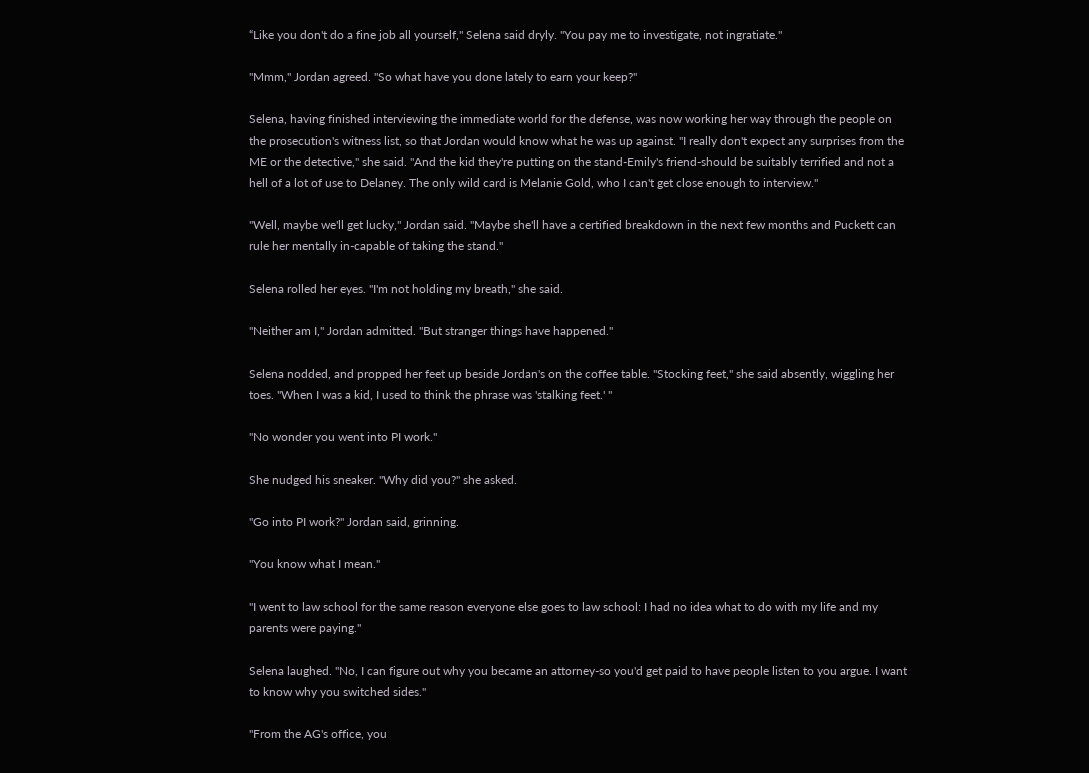“Like you don't do a fine job all yourself," Selena said dryly. "You pay me to investigate, not ingratiate."

"Mmm," Jordan agreed. "So what have you done lately to earn your keep?"

Selena, having finished interviewing the immediate world for the defense, was now working her way through the people on the prosecution's witness list, so that Jordan would know what he was up against. "I really don't expect any surprises from the ME or the detective," she said. "And the kid they're putting on the stand-Emily's friend-should be suitably terrified and not a hell of a lot of use to Delaney. The only wild card is Melanie Gold, who I can't get close enough to interview."

"Well, maybe we'll get lucky," Jordan said. "Maybe she'll have a certified breakdown in the next few months and Puckett can rule her mentally in-capable of taking the stand."

Selena rolled her eyes. "I'm not holding my breath," she said.

"Neither am I," Jordan admitted. "But stranger things have happened."

Selena nodded, and propped her feet up beside Jordan's on the coffee table. "Stocking feet," she said absently, wiggling her toes. "When I was a kid, I used to think the phrase was 'stalking feet.' "

"No wonder you went into PI work."

She nudged his sneaker. "Why did you?" she asked.

"Go into PI work?" Jordan said, grinning.

"You know what I mean."

"I went to law school for the same reason everyone else goes to law school: I had no idea what to do with my life and my parents were paying."

Selena laughed. "No, I can figure out why you became an attorney-so you'd get paid to have people listen to you argue. I want to know why you switched sides."

"From the AG's office, you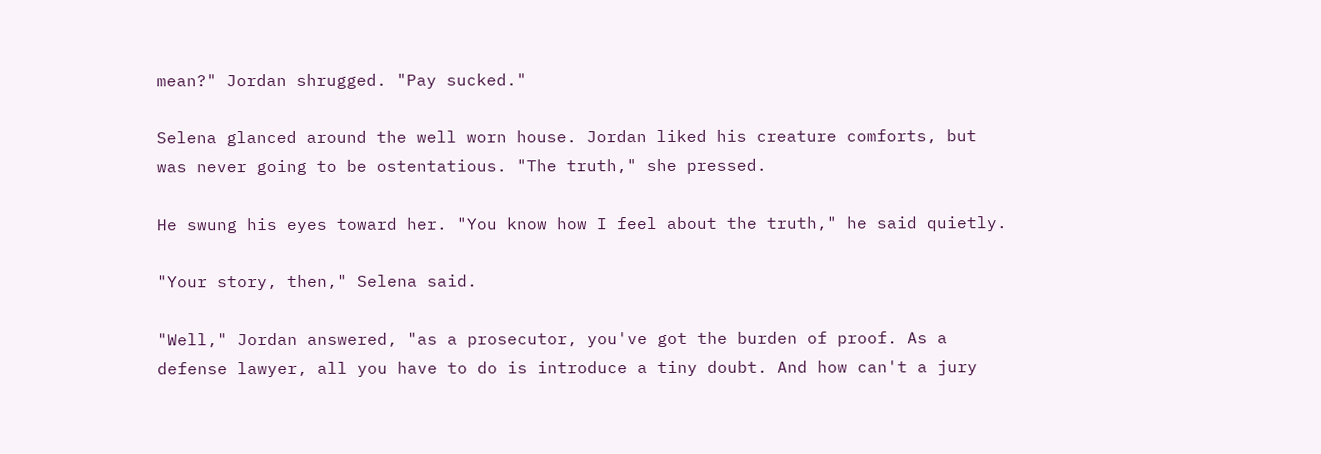mean?" Jordan shrugged. "Pay sucked."

Selena glanced around the well worn house. Jordan liked his creature comforts, but was never going to be ostentatious. "The truth," she pressed.

He swung his eyes toward her. "You know how I feel about the truth," he said quietly.

"Your story, then," Selena said.

"Well," Jordan answered, "as a prosecutor, you've got the burden of proof. As a defense lawyer, all you have to do is introduce a tiny doubt. And how can't a jury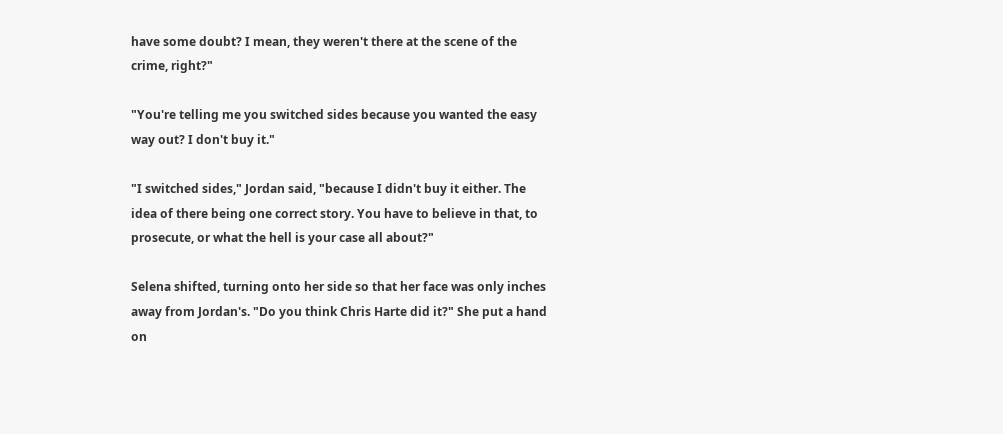have some doubt? I mean, they weren't there at the scene of the crime, right?"

"You're telling me you switched sides because you wanted the easy way out? I don't buy it."

"I switched sides," Jordan said, "because I didn't buy it either. The idea of there being one correct story. You have to believe in that, to prosecute, or what the hell is your case all about?"

Selena shifted, turning onto her side so that her face was only inches away from Jordan's. "Do you think Chris Harte did it?" She put a hand on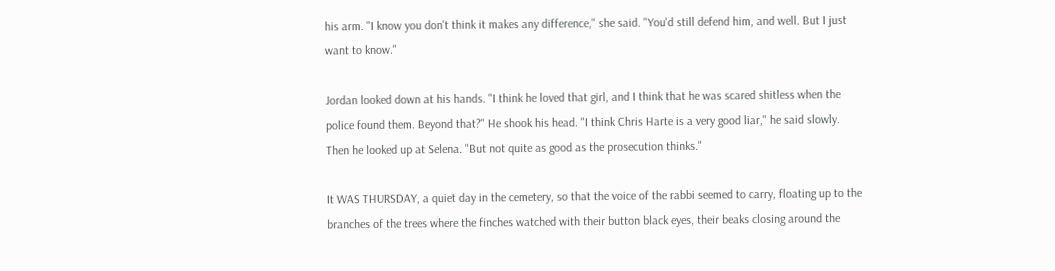his arm. "I know you don't think it makes any difference," she said. "You'd still defend him, and well. But I just want to know."

Jordan looked down at his hands. "I think he loved that girl, and I think that he was scared shitless when the police found them. Beyond that?" He shook his head. "I think Chris Harte is a very good liar," he said slowly. Then he looked up at Selena. "But not quite as good as the prosecution thinks."

It WAS THURSDAY, a quiet day in the cemetery, so that the voice of the rabbi seemed to carry, floating up to the branches of the trees where the finches watched with their button black eyes, their beaks closing around the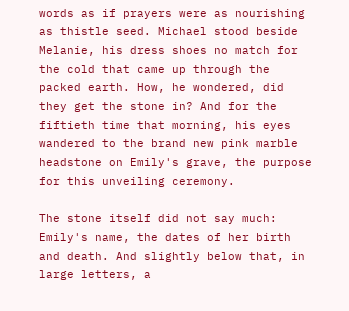words as if prayers were as nourishing as thistle seed. Michael stood beside Melanie, his dress shoes no match for the cold that came up through the packed earth. How, he wondered, did they get the stone in? And for the fiftieth time that morning, his eyes wandered to the brand new pink marble headstone on Emily's grave, the purpose for this unveiling ceremony.

The stone itself did not say much: Emily's name, the dates of her birth and death. And slightly below that, in large letters, a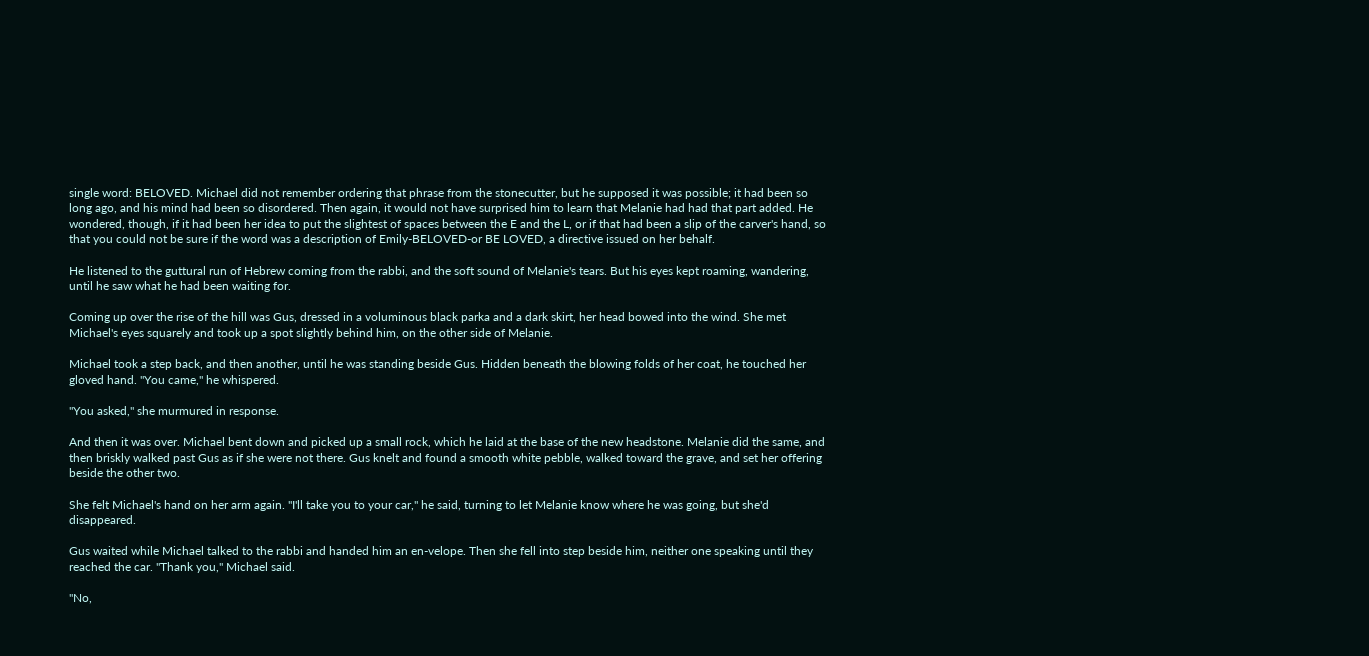single word: BELOVED. Michael did not remember ordering that phrase from the stonecutter, but he supposed it was possible; it had been so long ago, and his mind had been so disordered. Then again, it would not have surprised him to learn that Melanie had had that part added. He wondered, though, if it had been her idea to put the slightest of spaces between the E and the L, or if that had been a slip of the carver's hand, so that you could not be sure if the word was a description of Emily-BELOVED-or BE LOVED, a directive issued on her behalf.

He listened to the guttural run of Hebrew coming from the rabbi, and the soft sound of Melanie's tears. But his eyes kept roaming, wandering, until he saw what he had been waiting for.

Coming up over the rise of the hill was Gus, dressed in a voluminous black parka and a dark skirt, her head bowed into the wind. She met Michael's eyes squarely and took up a spot slightly behind him, on the other side of Melanie.

Michael took a step back, and then another, until he was standing beside Gus. Hidden beneath the blowing folds of her coat, he touched her gloved hand. "You came," he whispered.

"You asked," she murmured in response.

And then it was over. Michael bent down and picked up a small rock, which he laid at the base of the new headstone. Melanie did the same, and then briskly walked past Gus as if she were not there. Gus knelt and found a smooth white pebble, walked toward the grave, and set her offering beside the other two.

She felt Michael's hand on her arm again. "I'll take you to your car," he said, turning to let Melanie know where he was going, but she'd disappeared.

Gus waited while Michael talked to the rabbi and handed him an en-velope. Then she fell into step beside him, neither one speaking until they reached the car. "Thank you," Michael said.

"No,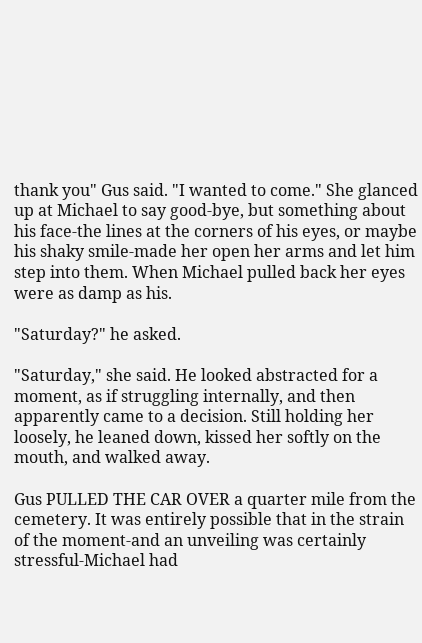thank you" Gus said. "I wanted to come." She glanced up at Michael to say good-bye, but something about his face-the lines at the corners of his eyes, or maybe his shaky smile-made her open her arms and let him step into them. When Michael pulled back her eyes were as damp as his.

"Saturday?" he asked.

"Saturday," she said. He looked abstracted for a moment, as if struggling internally, and then apparently came to a decision. Still holding her loosely, he leaned down, kissed her softly on the mouth, and walked away.

Gus PULLED THE CAR OVER a quarter mile from the cemetery. It was entirely possible that in the strain of the moment-and an unveiling was certainly stressful-Michael had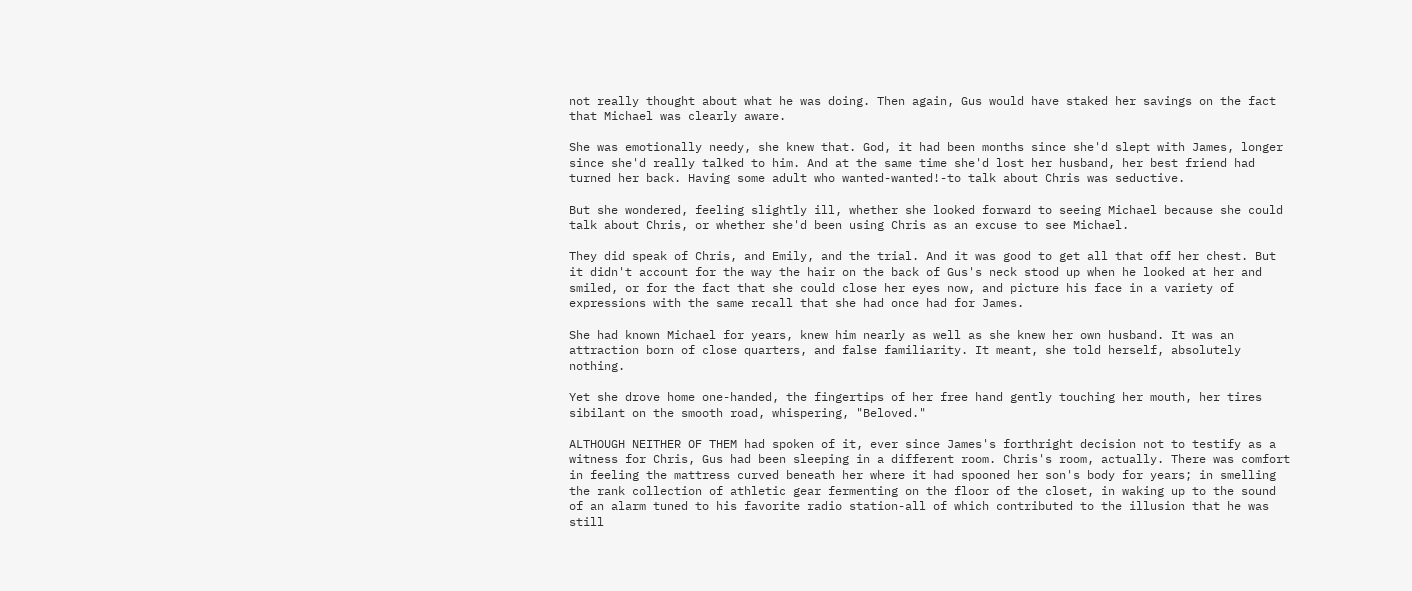not really thought about what he was doing. Then again, Gus would have staked her savings on the fact that Michael was clearly aware.

She was emotionally needy, she knew that. God, it had been months since she'd slept with James, longer since she'd really talked to him. And at the same time she'd lost her husband, her best friend had turned her back. Having some adult who wanted-wanted!-to talk about Chris was seductive.

But she wondered, feeling slightly ill, whether she looked forward to seeing Michael because she could talk about Chris, or whether she'd been using Chris as an excuse to see Michael.

They did speak of Chris, and Emily, and the trial. And it was good to get all that off her chest. But it didn't account for the way the hair on the back of Gus's neck stood up when he looked at her and smiled, or for the fact that she could close her eyes now, and picture his face in a variety of expressions with the same recall that she had once had for James.

She had known Michael for years, knew him nearly as well as she knew her own husband. It was an attraction born of close quarters, and false familiarity. It meant, she told herself, absolutely nothing.

Yet she drove home one-handed, the fingertips of her free hand gently touching her mouth, her tires sibilant on the smooth road, whispering, "Beloved."

ALTHOUGH NEITHER OF THEM had spoken of it, ever since James's forthright decision not to testify as a witness for Chris, Gus had been sleeping in a different room. Chris's room, actually. There was comfort in feeling the mattress curved beneath her where it had spooned her son's body for years; in smelling the rank collection of athletic gear fermenting on the floor of the closet, in waking up to the sound of an alarm tuned to his favorite radio station-all of which contributed to the illusion that he was still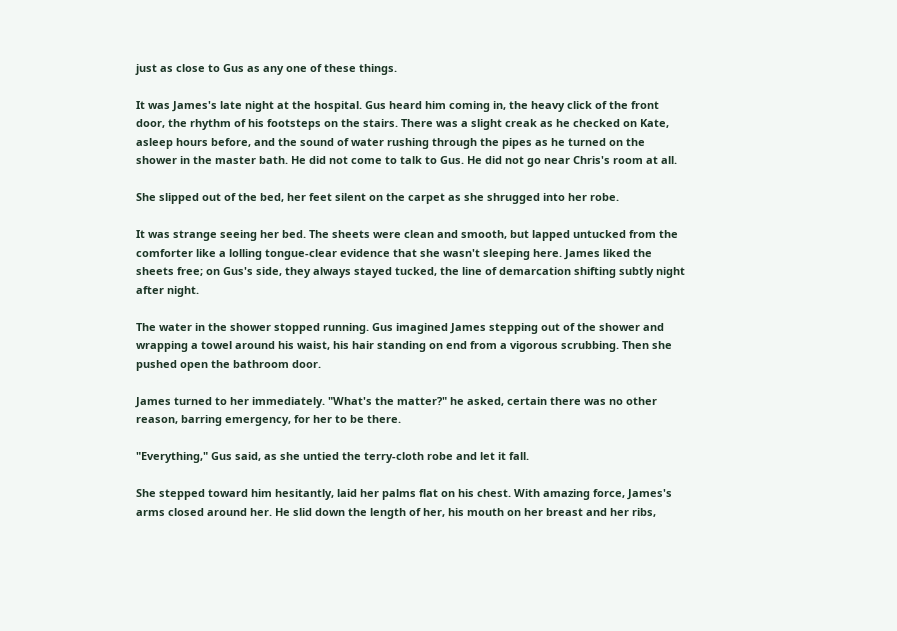just as close to Gus as any one of these things.

It was James's late night at the hospital. Gus heard him coming in, the heavy click of the front door, the rhythm of his footsteps on the stairs. There was a slight creak as he checked on Kate, asleep hours before, and the sound of water rushing through the pipes as he turned on the shower in the master bath. He did not come to talk to Gus. He did not go near Chris's room at all.

She slipped out of the bed, her feet silent on the carpet as she shrugged into her robe.

It was strange seeing her bed. The sheets were clean and smooth, but lapped untucked from the comforter like a lolling tongue-clear evidence that she wasn't sleeping here. James liked the sheets free; on Gus's side, they always stayed tucked, the line of demarcation shifting subtly night after night.

The water in the shower stopped running. Gus imagined James stepping out of the shower and wrapping a towel around his waist, his hair standing on end from a vigorous scrubbing. Then she pushed open the bathroom door.

James turned to her immediately. "What's the matter?" he asked, certain there was no other reason, barring emergency, for her to be there.

"Everything," Gus said, as she untied the terry-cloth robe and let it fall.

She stepped toward him hesitantly, laid her palms flat on his chest. With amazing force, James's arms closed around her. He slid down the length of her, his mouth on her breast and her ribs,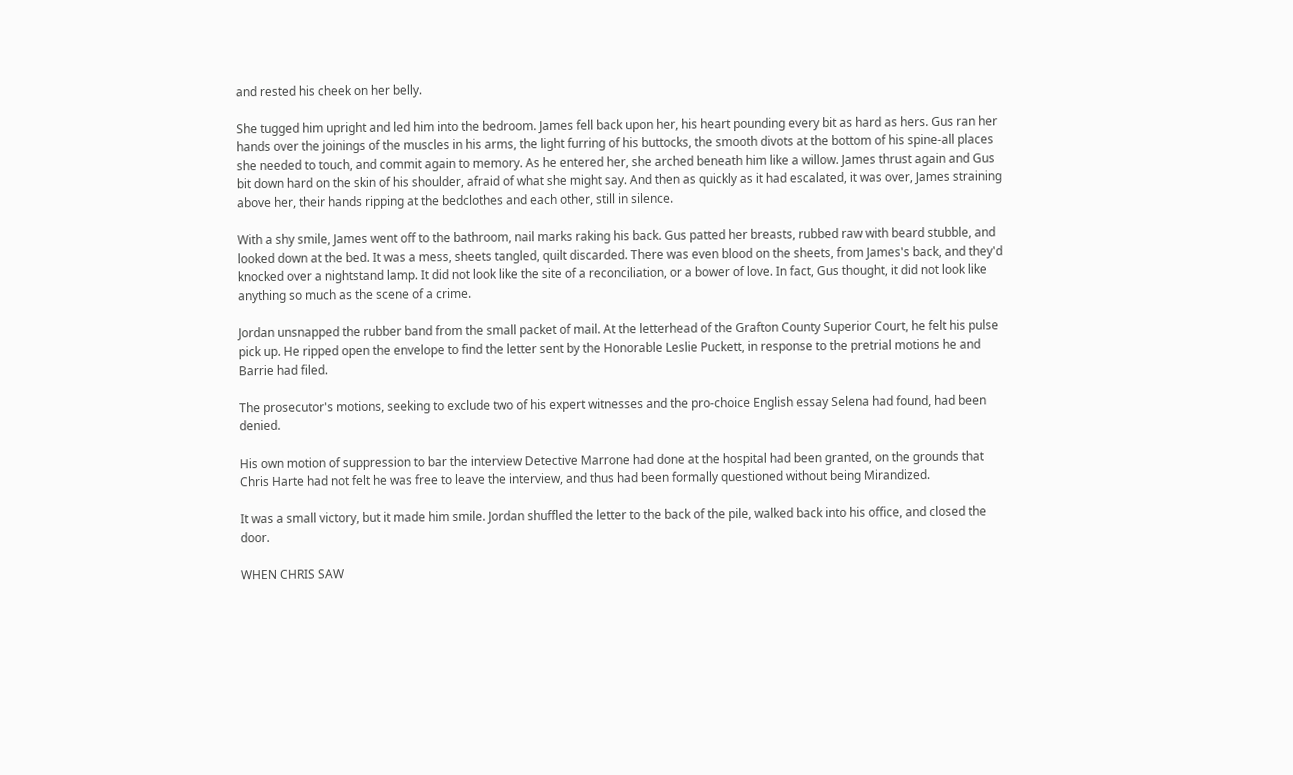and rested his cheek on her belly.

She tugged him upright and led him into the bedroom. James fell back upon her, his heart pounding every bit as hard as hers. Gus ran her hands over the joinings of the muscles in his arms, the light furring of his buttocks, the smooth divots at the bottom of his spine-all places she needed to touch, and commit again to memory. As he entered her, she arched beneath him like a willow. James thrust again and Gus bit down hard on the skin of his shoulder, afraid of what she might say. And then as quickly as it had escalated, it was over, James straining above her, their hands ripping at the bedclothes and each other, still in silence.

With a shy smile, James went off to the bathroom, nail marks raking his back. Gus patted her breasts, rubbed raw with beard stubble, and looked down at the bed. It was a mess, sheets tangled, quilt discarded. There was even blood on the sheets, from James's back, and they'd knocked over a nightstand lamp. It did not look like the site of a reconciliation, or a bower of love. In fact, Gus thought, it did not look like anything so much as the scene of a crime.

Jordan unsnapped the rubber band from the small packet of mail. At the letterhead of the Grafton County Superior Court, he felt his pulse pick up. He ripped open the envelope to find the letter sent by the Honorable Leslie Puckett, in response to the pretrial motions he and Barrie had filed.

The prosecutor's motions, seeking to exclude two of his expert witnesses and the pro-choice English essay Selena had found, had been denied.

His own motion of suppression to bar the interview Detective Marrone had done at the hospital had been granted, on the grounds that Chris Harte had not felt he was free to leave the interview, and thus had been formally questioned without being Mirandized.

It was a small victory, but it made him smile. Jordan shuffled the letter to the back of the pile, walked back into his office, and closed the door.

WHEN CHRIS SAW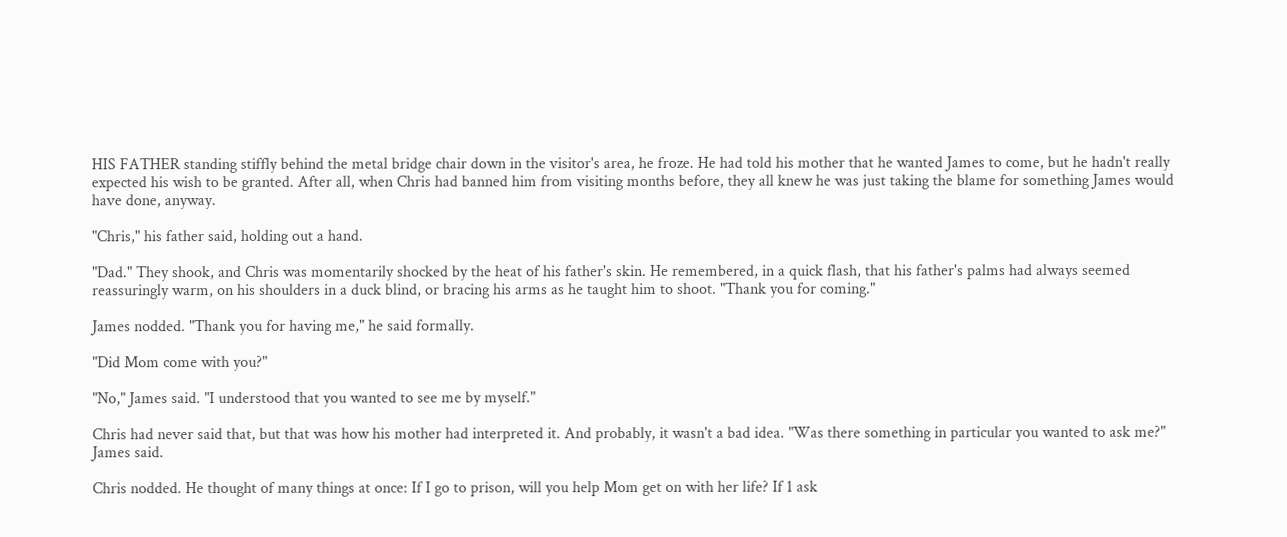HIS FATHER standing stiffly behind the metal bridge chair down in the visitor's area, he froze. He had told his mother that he wanted James to come, but he hadn't really expected his wish to be granted. After all, when Chris had banned him from visiting months before, they all knew he was just taking the blame for something James would have done, anyway.

"Chris," his father said, holding out a hand.

"Dad." They shook, and Chris was momentarily shocked by the heat of his father's skin. He remembered, in a quick flash, that his father's palms had always seemed reassuringly warm, on his shoulders in a duck blind, or bracing his arms as he taught him to shoot. "Thank you for coming."

James nodded. "Thank you for having me," he said formally.

"Did Mom come with you?"

"No," James said. "I understood that you wanted to see me by myself."

Chris had never said that, but that was how his mother had interpreted it. And probably, it wasn't a bad idea. "Was there something in particular you wanted to ask me?" James said.

Chris nodded. He thought of many things at once: If I go to prison, will you help Mom get on with her life? If 1 ask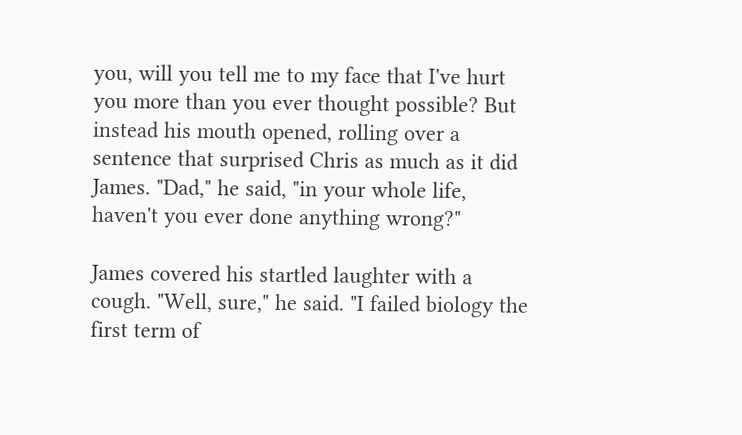you, will you tell me to my face that I've hurt you more than you ever thought possible? But instead his mouth opened, rolling over a sentence that surprised Chris as much as it did James. "Dad," he said, "in your whole life, haven't you ever done anything wrong?"

James covered his startled laughter with a cough. "Well, sure," he said. "I failed biology the first term of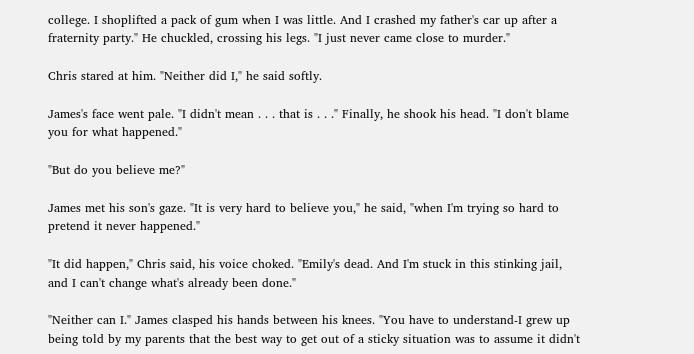college. I shoplifted a pack of gum when I was little. And I crashed my father's car up after a fraternity party." He chuckled, crossing his legs. "I just never came close to murder."

Chris stared at him. "Neither did I," he said softly.

James's face went pale. "I didn't mean . . . that is . . ." Finally, he shook his head. "I don't blame you for what happened."

"But do you believe me?"

James met his son's gaze. "It is very hard to believe you," he said, "when I'm trying so hard to pretend it never happened."

"It did happen," Chris said, his voice choked. "Emily's dead. And I'm stuck in this stinking jail, and I can't change what's already been done."

"Neither can I." James clasped his hands between his knees. "You have to understand-I grew up being told by my parents that the best way to get out of a sticky situation was to assume it didn't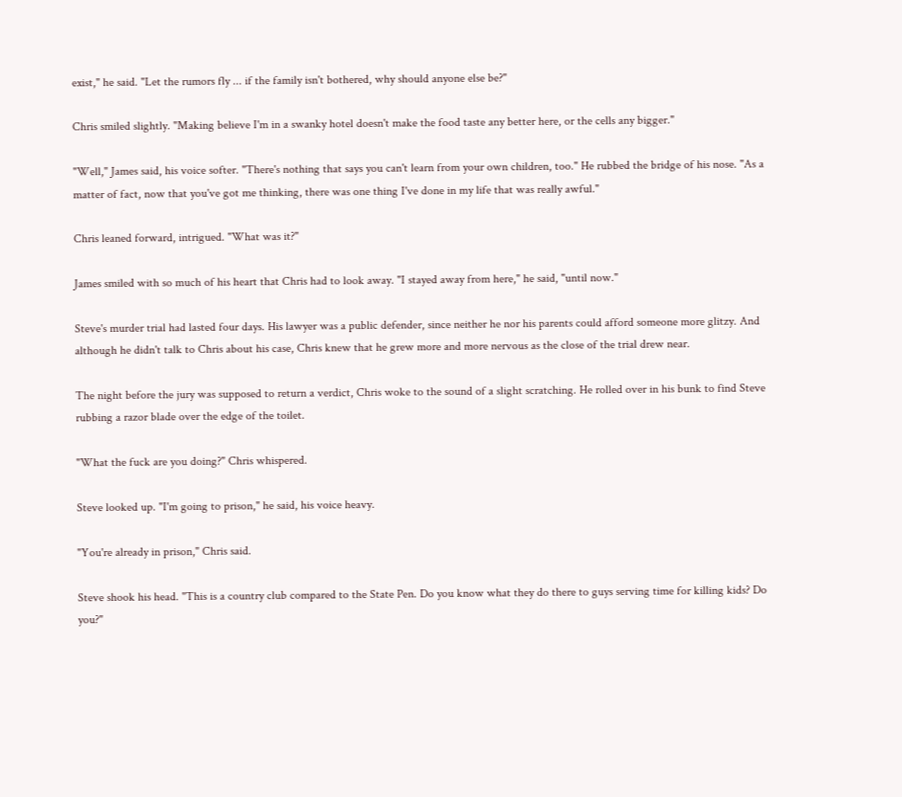exist," he said. "Let the rumors fly ... if the family isn't bothered, why should anyone else be?"

Chris smiled slightly. "Making believe I'm in a swanky hotel doesn't make the food taste any better here, or the cells any bigger."

"Well," James said, his voice softer. "There's nothing that says you can't learn from your own children, too." He rubbed the bridge of his nose. "As a matter of fact, now that you've got me thinking, there was one thing I've done in my life that was really awful."

Chris leaned forward, intrigued. "What was it?"

James smiled with so much of his heart that Chris had to look away. "I stayed away from here," he said, "until now."

Steve's murder trial had lasted four days. His lawyer was a public defender, since neither he nor his parents could afford someone more glitzy. And although he didn't talk to Chris about his case, Chris knew that he grew more and more nervous as the close of the trial drew near.

The night before the jury was supposed to return a verdict, Chris woke to the sound of a slight scratching. He rolled over in his bunk to find Steve rubbing a razor blade over the edge of the toilet.

"What the fuck are you doing?" Chris whispered.

Steve looked up. "I'm going to prison," he said, his voice heavy.

"You're already in prison," Chris said.

Steve shook his head. "This is a country club compared to the State Pen. Do you know what they do there to guys serving time for killing kids? Do you?"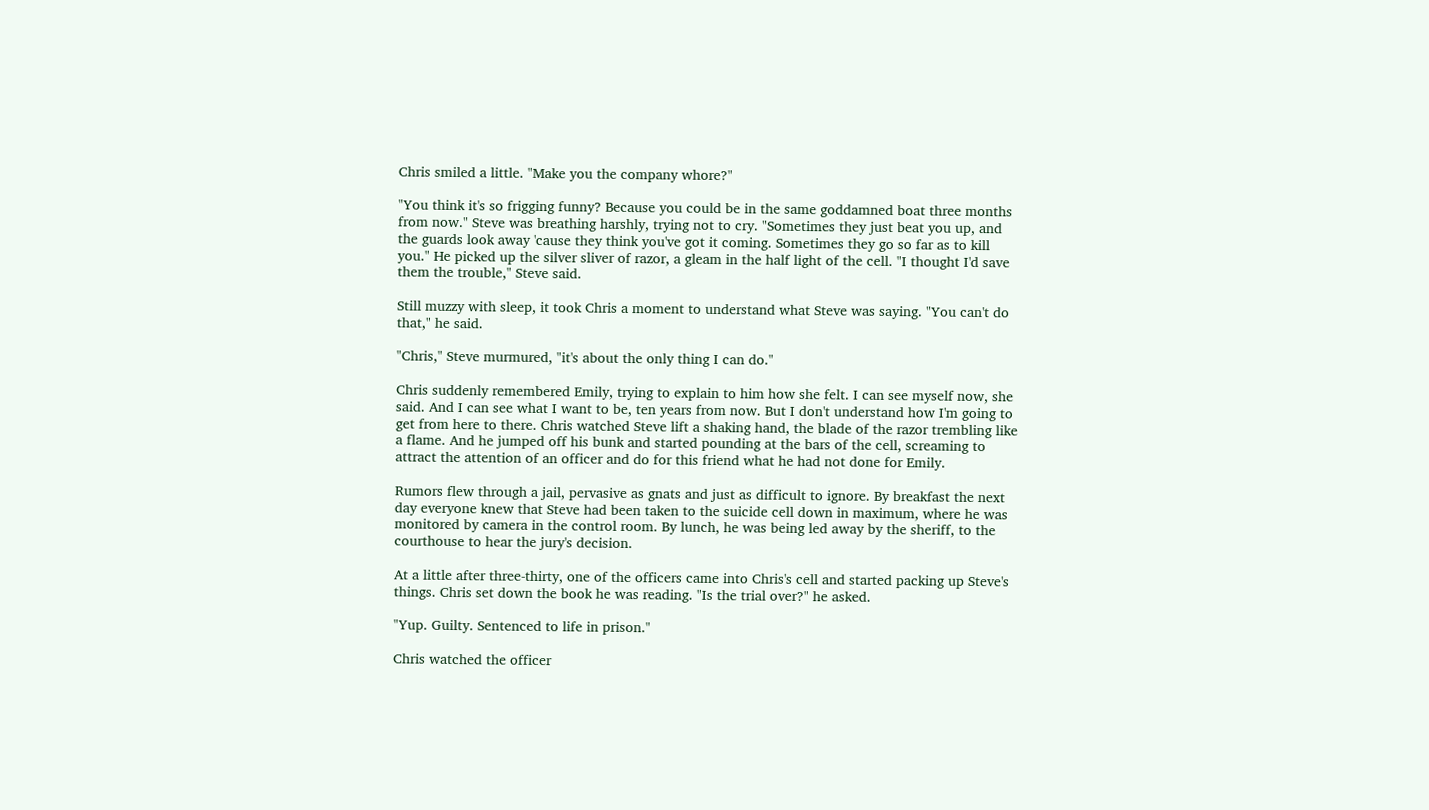Chris smiled a little. "Make you the company whore?"

"You think it's so frigging funny? Because you could be in the same goddamned boat three months from now." Steve was breathing harshly, trying not to cry. "Sometimes they just beat you up, and the guards look away 'cause they think you've got it coming. Sometimes they go so far as to kill you." He picked up the silver sliver of razor, a gleam in the half light of the cell. "I thought I'd save them the trouble," Steve said.

Still muzzy with sleep, it took Chris a moment to understand what Steve was saying. "You can't do that," he said.

"Chris," Steve murmured, "it's about the only thing I can do."

Chris suddenly remembered Emily, trying to explain to him how she felt. I can see myself now, she said. And I can see what I want to be, ten years from now. But I don't understand how I'm going to get from here to there. Chris watched Steve lift a shaking hand, the blade of the razor trembling like a flame. And he jumped off his bunk and started pounding at the bars of the cell, screaming to attract the attention of an officer and do for this friend what he had not done for Emily.

Rumors flew through a jail, pervasive as gnats and just as difficult to ignore. By breakfast the next day everyone knew that Steve had been taken to the suicide cell down in maximum, where he was monitored by camera in the control room. By lunch, he was being led away by the sheriff, to the courthouse to hear the jury's decision.

At a little after three-thirty, one of the officers came into Chris's cell and started packing up Steve's things. Chris set down the book he was reading. "Is the trial over?" he asked.

"Yup. Guilty. Sentenced to life in prison."

Chris watched the officer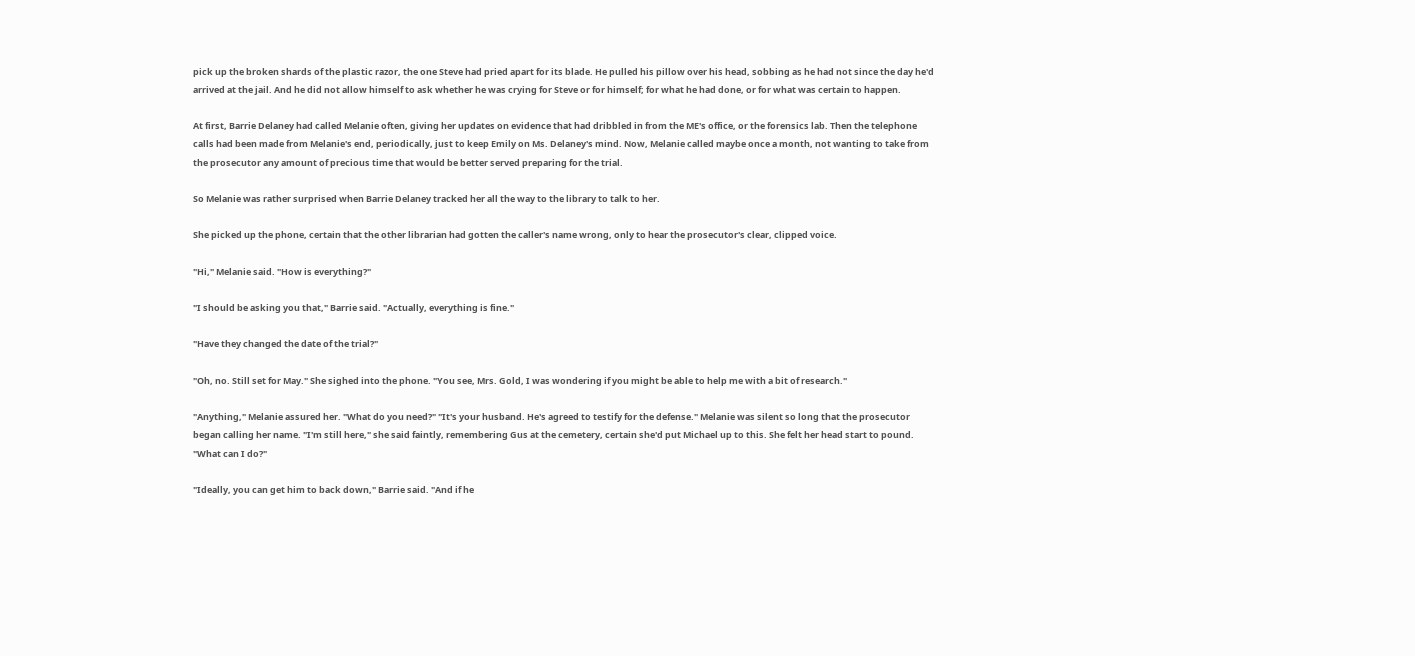pick up the broken shards of the plastic razor, the one Steve had pried apart for its blade. He pulled his pillow over his head, sobbing as he had not since the day he'd arrived at the jail. And he did not allow himself to ask whether he was crying for Steve or for himself; for what he had done, or for what was certain to happen.

At first, Barrie Delaney had called Melanie often, giving her updates on evidence that had dribbled in from the ME's office, or the forensics lab. Then the telephone calls had been made from Melanie's end, periodically, just to keep Emily on Ms. Delaney's mind. Now, Melanie called maybe once a month, not wanting to take from the prosecutor any amount of precious time that would be better served preparing for the trial.

So Melanie was rather surprised when Barrie Delaney tracked her all the way to the library to talk to her.

She picked up the phone, certain that the other librarian had gotten the caller's name wrong, only to hear the prosecutor's clear, clipped voice.

"Hi," Melanie said. "How is everything?"

"I should be asking you that," Barrie said. "Actually, everything is fine."

"Have they changed the date of the trial?"

"Oh, no. Still set for May." She sighed into the phone. "You see, Mrs. Gold, I was wondering if you might be able to help me with a bit of research."

"Anything," Melanie assured her. "What do you need?" "It's your husband. He's agreed to testify for the defense." Melanie was silent so long that the prosecutor began calling her name. "I'm still here," she said faintly, remembering Gus at the cemetery, certain she'd put Michael up to this. She felt her head start to pound. "What can I do?"

"Ideally, you can get him to back down," Barrie said. "And if he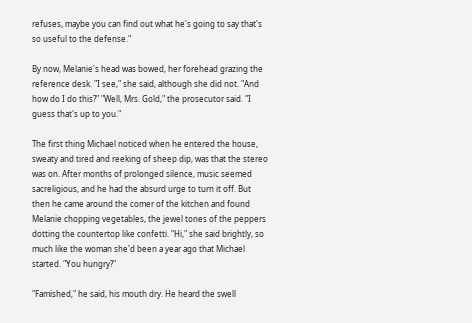refuses, maybe you can find out what he's going to say that's so useful to the defense."

By now, Melanie's head was bowed, her forehead grazing the reference desk. "I see," she said, although she did not. "And how do I do this?" "Well, Mrs. Gold," the prosecutor said. "I guess that's up to you."

The first thing Michael noticed when he entered the house, sweaty and tired and reeking of sheep dip, was that the stereo was on. After months of prolonged silence, music seemed sacreligious, and he had the absurd urge to turn it off. But then he came around the comer of the kitchen and found Melanie chopping vegetables, the jewel tones of the peppers dotting the countertop like confetti. "Hi," she said brightly, so much like the woman she'd been a year ago that Michael started. "You hungry?"

"Famished," he said, his mouth dry. He heard the swell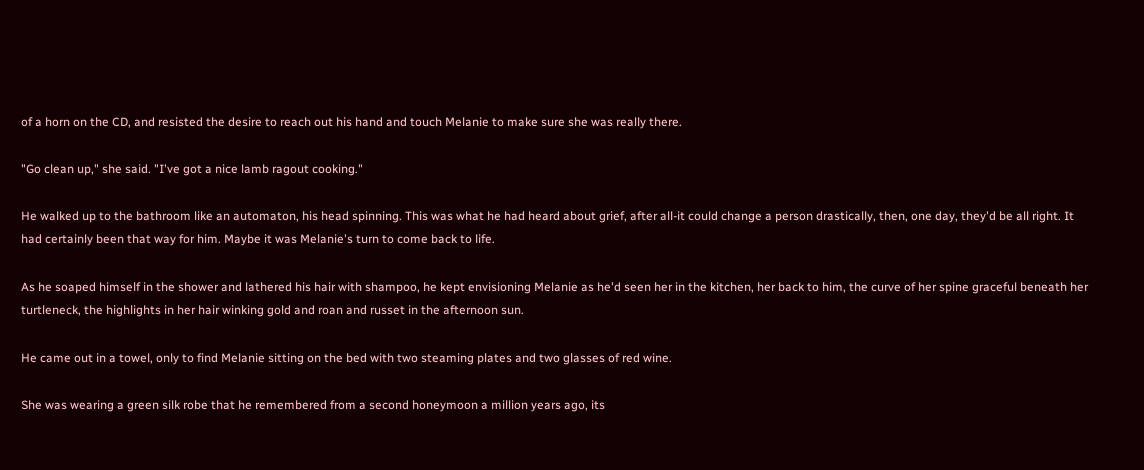of a horn on the CD, and resisted the desire to reach out his hand and touch Melanie to make sure she was really there.

"Go clean up," she said. "I've got a nice lamb ragout cooking."

He walked up to the bathroom like an automaton, his head spinning. This was what he had heard about grief, after all-it could change a person drastically, then, one day, they'd be all right. It had certainly been that way for him. Maybe it was Melanie's turn to come back to life.

As he soaped himself in the shower and lathered his hair with shampoo, he kept envisioning Melanie as he'd seen her in the kitchen, her back to him, the curve of her spine graceful beneath her turtleneck, the highlights in her hair winking gold and roan and russet in the afternoon sun.

He came out in a towel, only to find Melanie sitting on the bed with two steaming plates and two glasses of red wine.

She was wearing a green silk robe that he remembered from a second honeymoon a million years ago, its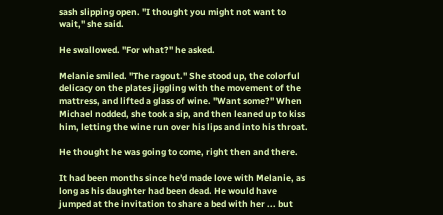sash slipping open. "I thought you might not want to wait," she said.

He swallowed. "For what?" he asked.

Melanie smiled. "The ragout." She stood up, the colorful delicacy on the plates jiggling with the movement of the mattress, and lifted a glass of wine. "Want some?" When Michael nodded, she took a sip, and then leaned up to kiss him, letting the wine run over his lips and into his throat.

He thought he was going to come, right then and there.

It had been months since he'd made love with Melanie, as long as his daughter had been dead. He would have jumped at the invitation to share a bed with her ... but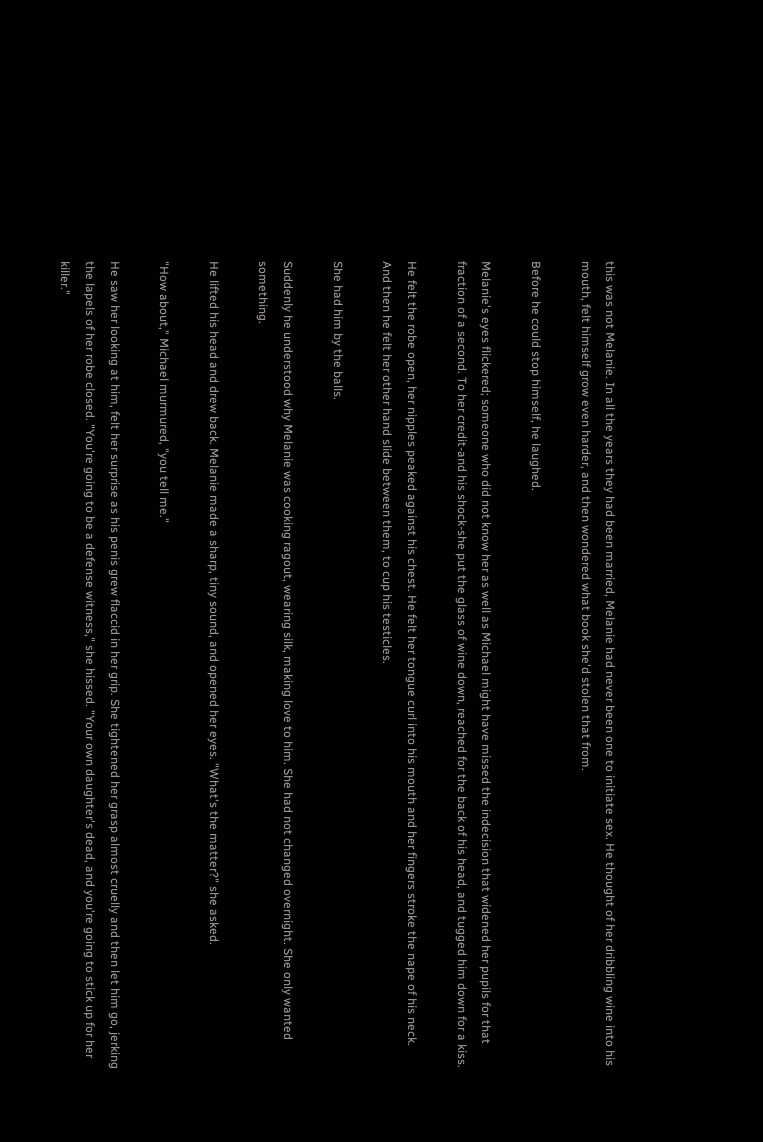this was not Melanie. In all the years they had been married, Melanie had never been one to initiate sex. He thought of her dribbling wine into his mouth, felt himself grow even harder, and then wondered what book she'd stolen that from.

Before he could stop himself, he laughed.

Melanie's eyes flickered; someone who did not know her as well as Michael might have missed the indecision that widened her pupils for that fraction of a second. To her credit-and his shock-she put the glass of wine down, reached for the back of his head, and tugged him down for a kiss.

He felt the robe open, her nipples peaked against his chest. He felt her tongue curl into his mouth and her fingers stroke the nape of his neck. And then he felt her other hand slide between them, to cup his testicles.

She had him by the balls.

Suddenly he understood why Melanie was cooking ragout, wearing silk, making love to him. She had not changed overnight. She only wanted something.

He lifted his head and drew back. Melanie made a sharp, tiny sound, and opened her eyes. "What's the matter?" she asked.

"How about," Michael murmured, "you tell me."

He saw her looking at him, felt her surprise as his penis grew flaccid in her grip. She tightened her grasp almost cruelly and then let him go, jerking the lapels of her robe closed. "You're going to be a defense witness," she hissed. "Your own daughter's dead, and you're going to stick up for her killer."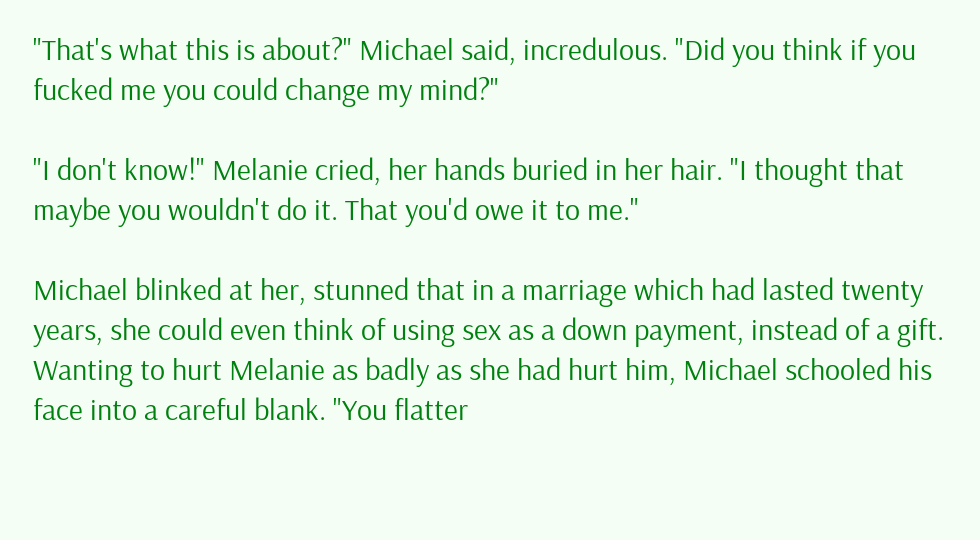"That's what this is about?" Michael said, incredulous. "Did you think if you fucked me you could change my mind?"

"I don't know!" Melanie cried, her hands buried in her hair. "I thought that maybe you wouldn't do it. That you'd owe it to me."

Michael blinked at her, stunned that in a marriage which had lasted twenty years, she could even think of using sex as a down payment, instead of a gift. Wanting to hurt Melanie as badly as she had hurt him, Michael schooled his face into a careful blank. "You flatter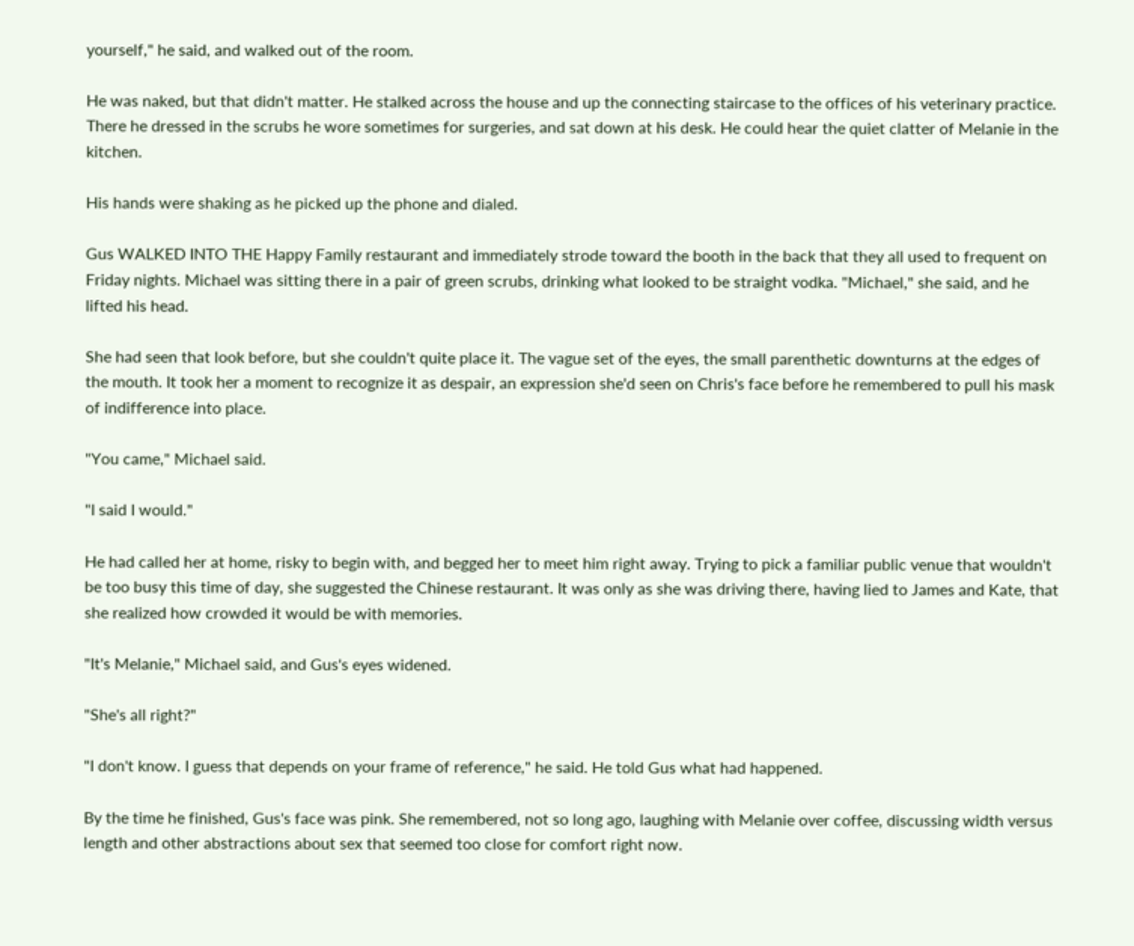yourself," he said, and walked out of the room.

He was naked, but that didn't matter. He stalked across the house and up the connecting staircase to the offices of his veterinary practice. There he dressed in the scrubs he wore sometimes for surgeries, and sat down at his desk. He could hear the quiet clatter of Melanie in the kitchen.

His hands were shaking as he picked up the phone and dialed.

Gus WALKED INTO THE Happy Family restaurant and immediately strode toward the booth in the back that they all used to frequent on Friday nights. Michael was sitting there in a pair of green scrubs, drinking what looked to be straight vodka. "Michael," she said, and he lifted his head.

She had seen that look before, but she couldn't quite place it. The vague set of the eyes, the small parenthetic downturns at the edges of the mouth. It took her a moment to recognize it as despair, an expression she'd seen on Chris's face before he remembered to pull his mask of indifference into place.

"You came," Michael said.

"I said I would."

He had called her at home, risky to begin with, and begged her to meet him right away. Trying to pick a familiar public venue that wouldn't be too busy this time of day, she suggested the Chinese restaurant. It was only as she was driving there, having lied to James and Kate, that she realized how crowded it would be with memories.

"It's Melanie," Michael said, and Gus's eyes widened.

"She's all right?"

"I don't know. I guess that depends on your frame of reference," he said. He told Gus what had happened.

By the time he finished, Gus's face was pink. She remembered, not so long ago, laughing with Melanie over coffee, discussing width versus length and other abstractions about sex that seemed too close for comfort right now.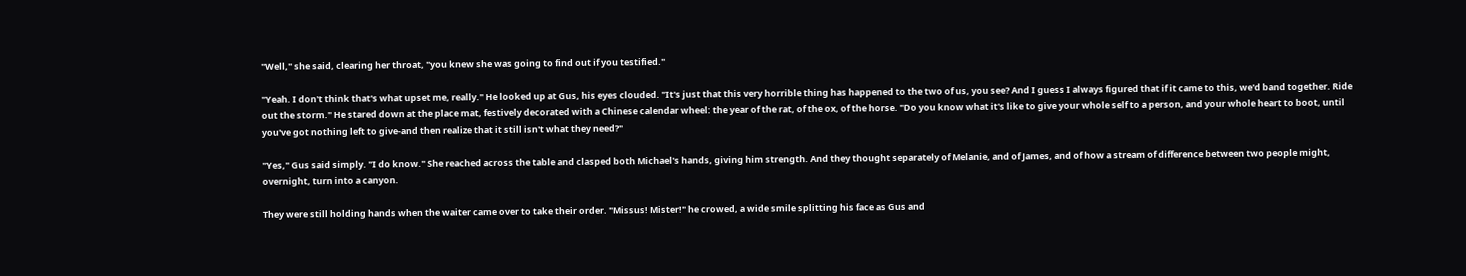"Well," she said, clearing her throat, "you knew she was going to find out if you testified."

"Yeah. I don't think that's what upset me, really." He looked up at Gus, his eyes clouded. "It's just that this very horrible thing has happened to the two of us, you see? And I guess I always figured that if it came to this, we'd band together. Ride out the storm." He stared down at the place mat, festively decorated with a Chinese calendar wheel: the year of the rat, of the ox, of the horse. "Do you know what it's like to give your whole self to a person, and your whole heart to boot, until you've got nothing left to give-and then realize that it still isn't what they need?"

"Yes," Gus said simply. "I do know." She reached across the table and clasped both Michael's hands, giving him strength. And they thought separately of Melanie, and of James, and of how a stream of difference between two people might, overnight, turn into a canyon.

They were still holding hands when the waiter came over to take their order. "Missus! Mister!" he crowed, a wide smile splitting his face as Gus and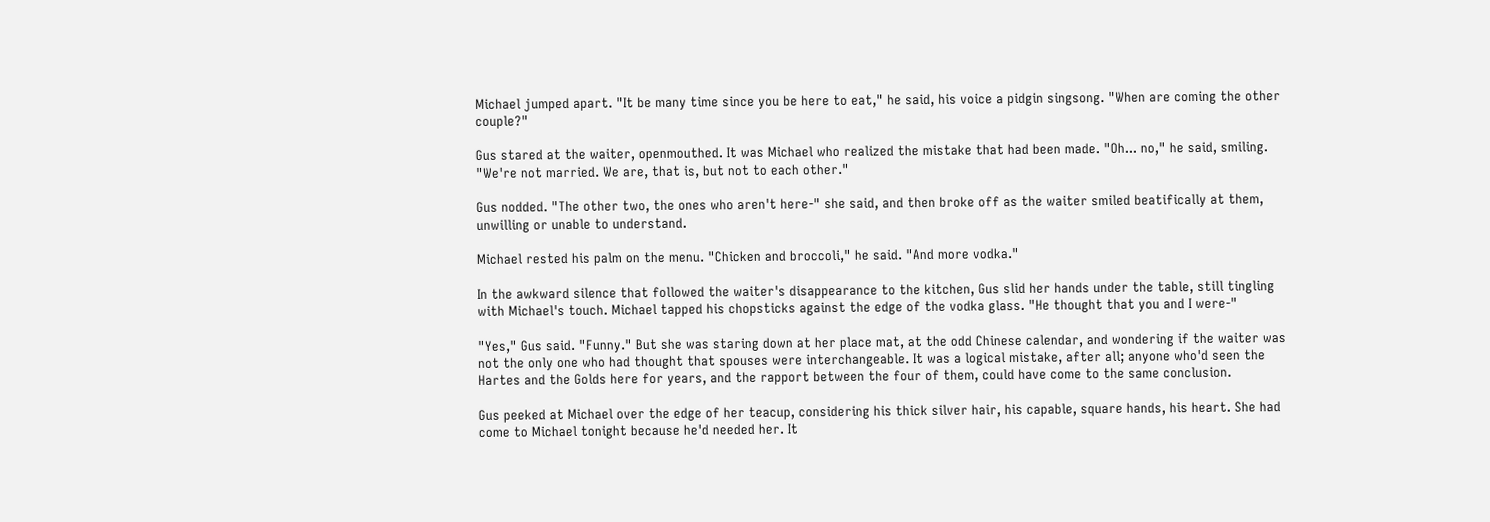Michael jumped apart. "It be many time since you be here to eat," he said, his voice a pidgin singsong. "When are coming the other couple?"

Gus stared at the waiter, openmouthed. It was Michael who realized the mistake that had been made. "Oh... no," he said, smiling. "We're not married. We are, that is, but not to each other."

Gus nodded. "The other two, the ones who aren't here-" she said, and then broke off as the waiter smiled beatifically at them, unwilling or unable to understand.

Michael rested his palm on the menu. "Chicken and broccoli," he said. "And more vodka."

In the awkward silence that followed the waiter's disappearance to the kitchen, Gus slid her hands under the table, still tingling with Michael's touch. Michael tapped his chopsticks against the edge of the vodka glass. "He thought that you and I were-"

"Yes," Gus said. "Funny." But she was staring down at her place mat, at the odd Chinese calendar, and wondering if the waiter was not the only one who had thought that spouses were interchangeable. It was a logical mistake, after all; anyone who'd seen the Hartes and the Golds here for years, and the rapport between the four of them, could have come to the same conclusion.

Gus peeked at Michael over the edge of her teacup, considering his thick silver hair, his capable, square hands, his heart. She had come to Michael tonight because he'd needed her. It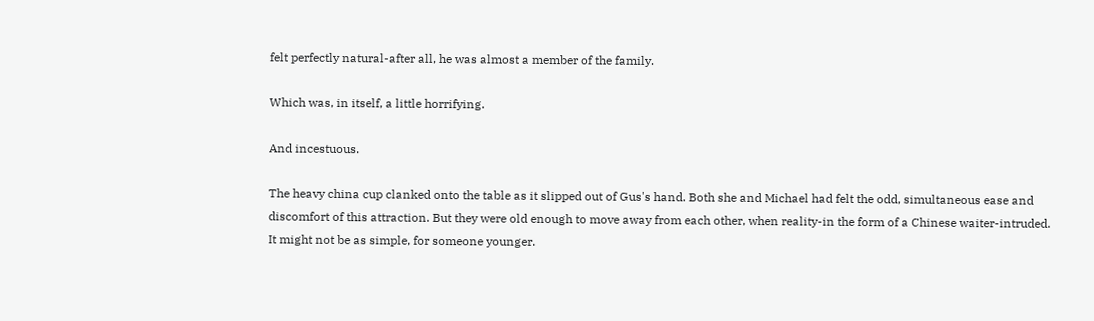felt perfectly natural-after all, he was almost a member of the family.

Which was, in itself, a little horrifying.

And incestuous.

The heavy china cup clanked onto the table as it slipped out of Gus's hand. Both she and Michael had felt the odd, simultaneous ease and discomfort of this attraction. But they were old enough to move away from each other, when reality-in the form of a Chinese waiter-intruded. It might not be as simple, for someone younger.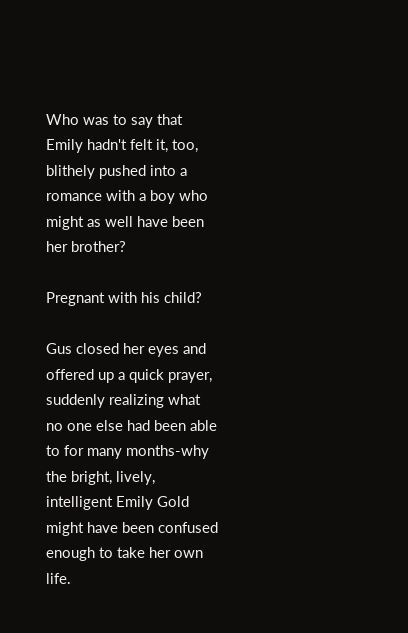Who was to say that Emily hadn't felt it, too, blithely pushed into a romance with a boy who might as well have been her brother?

Pregnant with his child?

Gus closed her eyes and offered up a quick prayer, suddenly realizing what no one else had been able to for many months-why the bright, lively, intelligent Emily Gold might have been confused enough to take her own life.